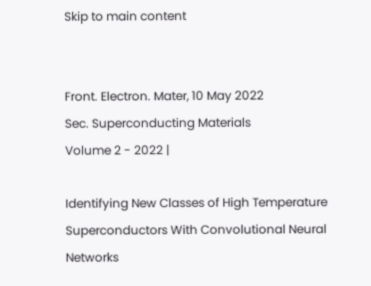Skip to main content


Front. Electron. Mater, 10 May 2022
Sec. Superconducting Materials
Volume 2 - 2022 |

Identifying New Classes of High Temperature Superconductors With Convolutional Neural Networks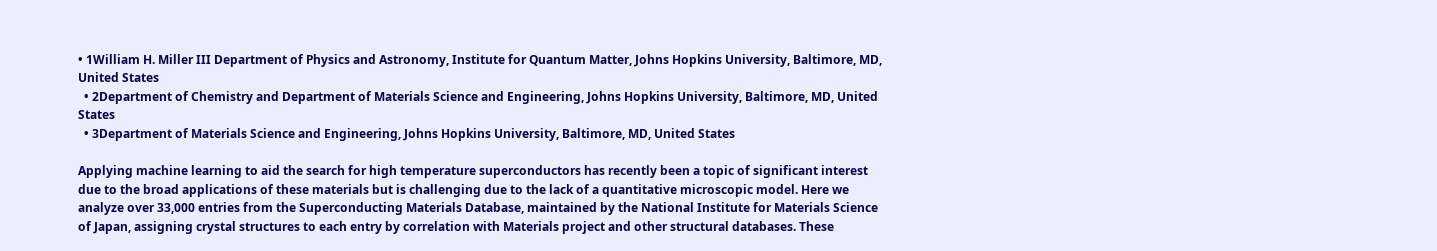• 1William H. Miller III Department of Physics and Astronomy, Institute for Quantum Matter, Johns Hopkins University, Baltimore, MD, United States
  • 2Department of Chemistry and Department of Materials Science and Engineering, Johns Hopkins University, Baltimore, MD, United States
  • 3Department of Materials Science and Engineering, Johns Hopkins University, Baltimore, MD, United States

Applying machine learning to aid the search for high temperature superconductors has recently been a topic of significant interest due to the broad applications of these materials but is challenging due to the lack of a quantitative microscopic model. Here we analyze over 33,000 entries from the Superconducting Materials Database, maintained by the National Institute for Materials Science of Japan, assigning crystal structures to each entry by correlation with Materials project and other structural databases. These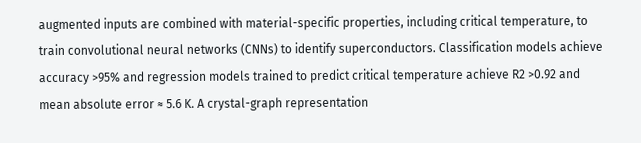augmented inputs are combined with material-specific properties, including critical temperature, to train convolutional neural networks (CNNs) to identify superconductors. Classification models achieve accuracy >95% and regression models trained to predict critical temperature achieve R2 >0.92 and mean absolute error ≈ 5.6 K. A crystal-graph representation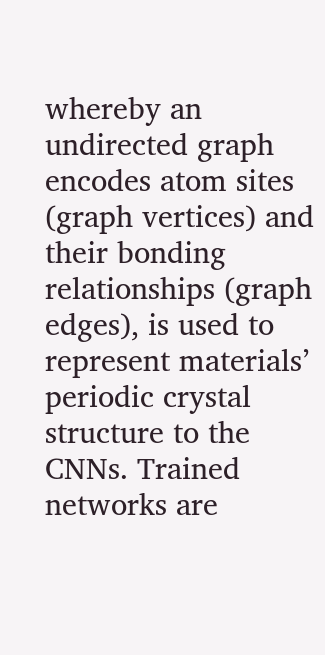whereby an undirected graph encodes atom sites (graph vertices) and their bonding relationships (graph edges), is used to represent materials’ periodic crystal structure to the CNNs. Trained networks are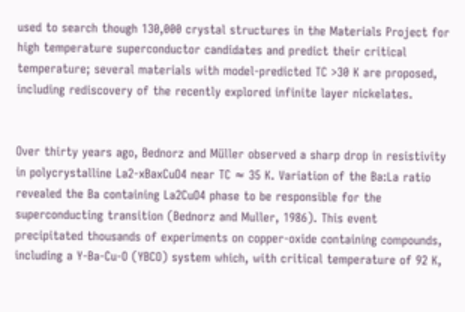used to search though 130,000 crystal structures in the Materials Project for high temperature superconductor candidates and predict their critical temperature; several materials with model-predicted TC >30 K are proposed, including rediscovery of the recently explored infinite layer nickelates.


Over thirty years ago, Bednorz and Müller observed a sharp drop in resistivity in polycrystalline La2-xBaxCuO4 near TC ≈ 35 K. Variation of the Ba:La ratio revealed the Ba containing La2CuO4 phase to be responsible for the superconducting transition (Bednorz and Muller, 1986). This event precipitated thousands of experiments on copper-oxide containing compounds, including a Y-Ba-Cu-O (YBCO) system which, with critical temperature of 92 K,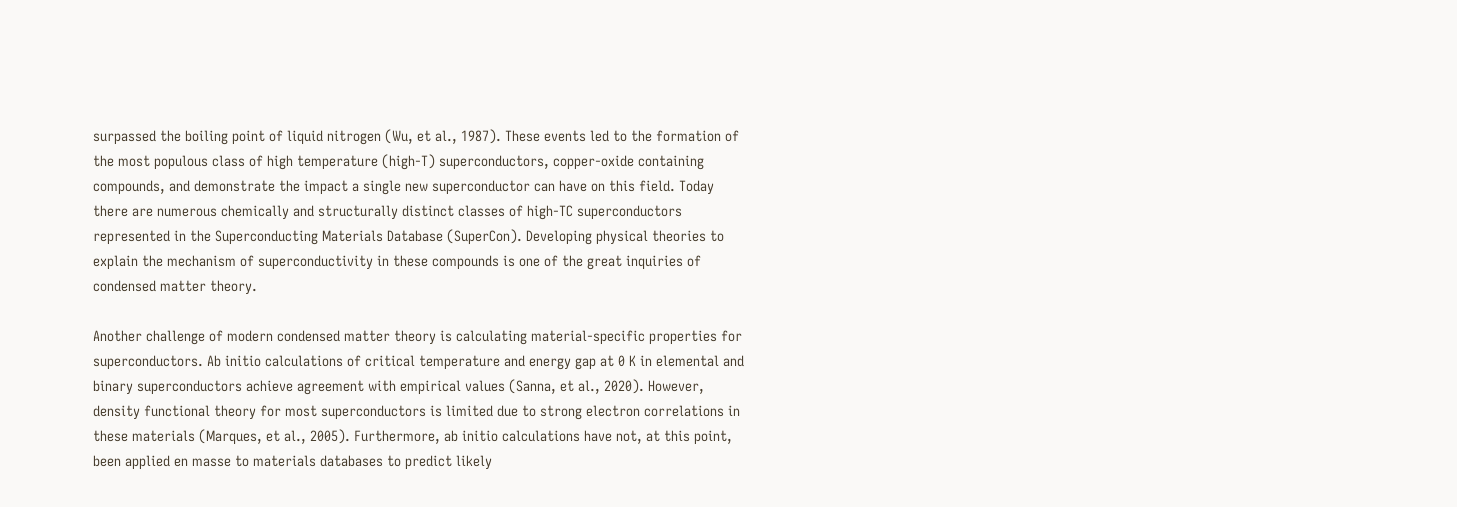surpassed the boiling point of liquid nitrogen (Wu, et al., 1987). These events led to the formation of the most populous class of high temperature (high-T) superconductors, copper-oxide containing compounds, and demonstrate the impact a single new superconductor can have on this field. Today there are numerous chemically and structurally distinct classes of high-TC superconductors represented in the Superconducting Materials Database (SuperCon). Developing physical theories to explain the mechanism of superconductivity in these compounds is one of the great inquiries of condensed matter theory.

Another challenge of modern condensed matter theory is calculating material-specific properties for superconductors. Ab initio calculations of critical temperature and energy gap at 0 K in elemental and binary superconductors achieve agreement with empirical values (Sanna, et al., 2020). However, density functional theory for most superconductors is limited due to strong electron correlations in these materials (Marques, et al., 2005). Furthermore, ab initio calculations have not, at this point, been applied en masse to materials databases to predict likely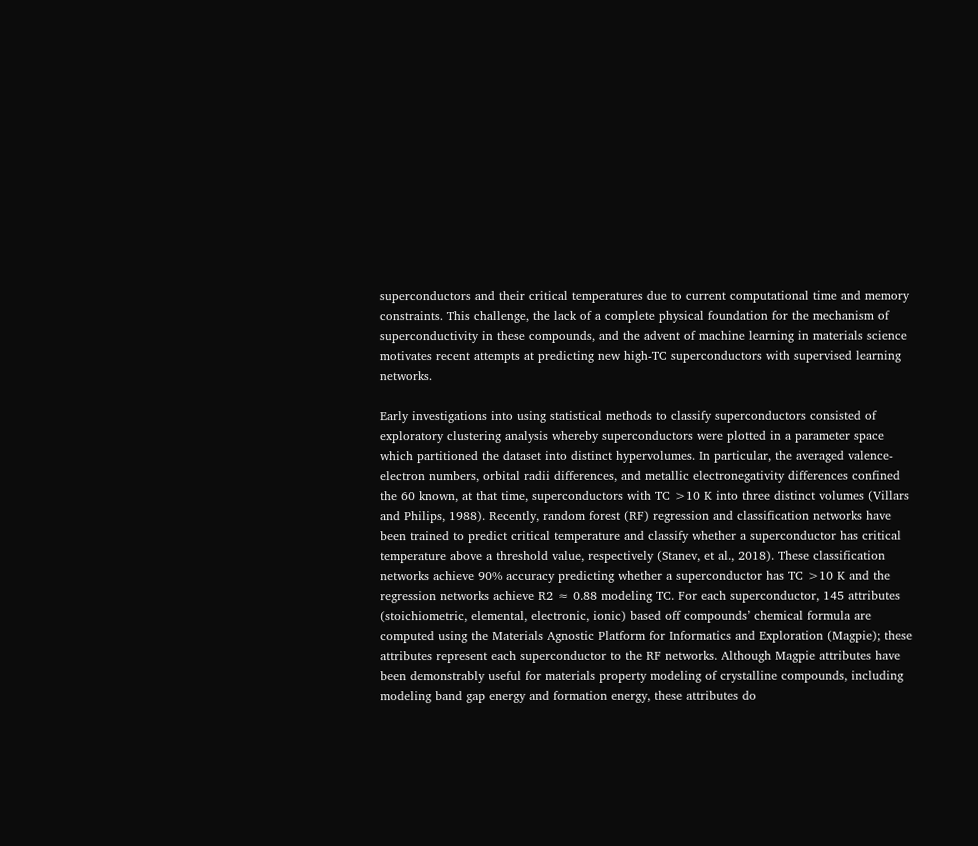superconductors and their critical temperatures due to current computational time and memory constraints. This challenge, the lack of a complete physical foundation for the mechanism of superconductivity in these compounds, and the advent of machine learning in materials science motivates recent attempts at predicting new high-TC superconductors with supervised learning networks.

Early investigations into using statistical methods to classify superconductors consisted of exploratory clustering analysis whereby superconductors were plotted in a parameter space which partitioned the dataset into distinct hypervolumes. In particular, the averaged valence-electron numbers, orbital radii differences, and metallic electronegativity differences confined the 60 known, at that time, superconductors with TC >10 K into three distinct volumes (Villars and Philips, 1988). Recently, random forest (RF) regression and classification networks have been trained to predict critical temperature and classify whether a superconductor has critical temperature above a threshold value, respectively (Stanev, et al., 2018). These classification networks achieve 90% accuracy predicting whether a superconductor has TC >10 K and the regression networks achieve R2 ≈ 0.88 modeling TC. For each superconductor, 145 attributes (stoichiometric, elemental, electronic, ionic) based off compounds’ chemical formula are computed using the Materials Agnostic Platform for Informatics and Exploration (Magpie); these attributes represent each superconductor to the RF networks. Although Magpie attributes have been demonstrably useful for materials property modeling of crystalline compounds, including modeling band gap energy and formation energy, these attributes do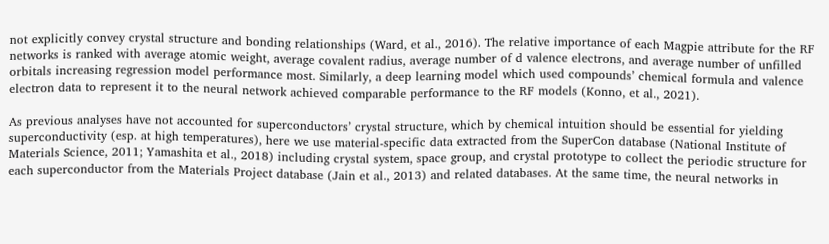not explicitly convey crystal structure and bonding relationships (Ward, et al., 2016). The relative importance of each Magpie attribute for the RF networks is ranked with average atomic weight, average covalent radius, average number of d valence electrons, and average number of unfilled orbitals increasing regression model performance most. Similarly, a deep learning model which used compounds’ chemical formula and valence electron data to represent it to the neural network achieved comparable performance to the RF models (Konno, et al., 2021).

As previous analyses have not accounted for superconductors’ crystal structure, which by chemical intuition should be essential for yielding superconductivity (esp. at high temperatures), here we use material-specific data extracted from the SuperCon database (National Institute of Materials Science, 2011; Yamashita et al., 2018) including crystal system, space group, and crystal prototype to collect the periodic structure for each superconductor from the Materials Project database (Jain et al., 2013) and related databases. At the same time, the neural networks in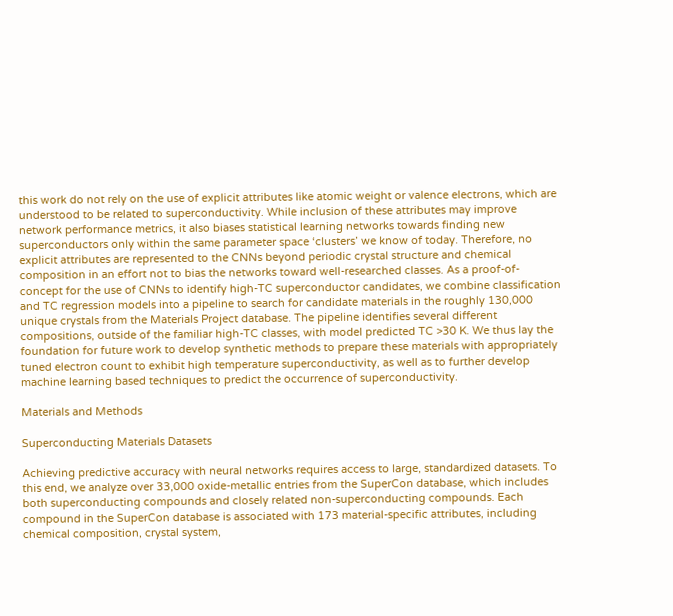this work do not rely on the use of explicit attributes like atomic weight or valence electrons, which are understood to be related to superconductivity. While inclusion of these attributes may improve network performance metrics, it also biases statistical learning networks towards finding new superconductors only within the same parameter space ‘clusters’ we know of today. Therefore, no explicit attributes are represented to the CNNs beyond periodic crystal structure and chemical composition in an effort not to bias the networks toward well-researched classes. As a proof-of-concept for the use of CNNs to identify high-TC superconductor candidates, we combine classification and TC regression models into a pipeline to search for candidate materials in the roughly 130,000 unique crystals from the Materials Project database. The pipeline identifies several different compositions, outside of the familiar high-TC classes, with model predicted TC >30 K. We thus lay the foundation for future work to develop synthetic methods to prepare these materials with appropriately tuned electron count to exhibit high temperature superconductivity, as well as to further develop machine learning based techniques to predict the occurrence of superconductivity.

Materials and Methods

Superconducting Materials Datasets

Achieving predictive accuracy with neural networks requires access to large, standardized datasets. To this end, we analyze over 33,000 oxide-metallic entries from the SuperCon database, which includes both superconducting compounds and closely related non-superconducting compounds. Each compound in the SuperCon database is associated with 173 material-specific attributes, including chemical composition, crystal system,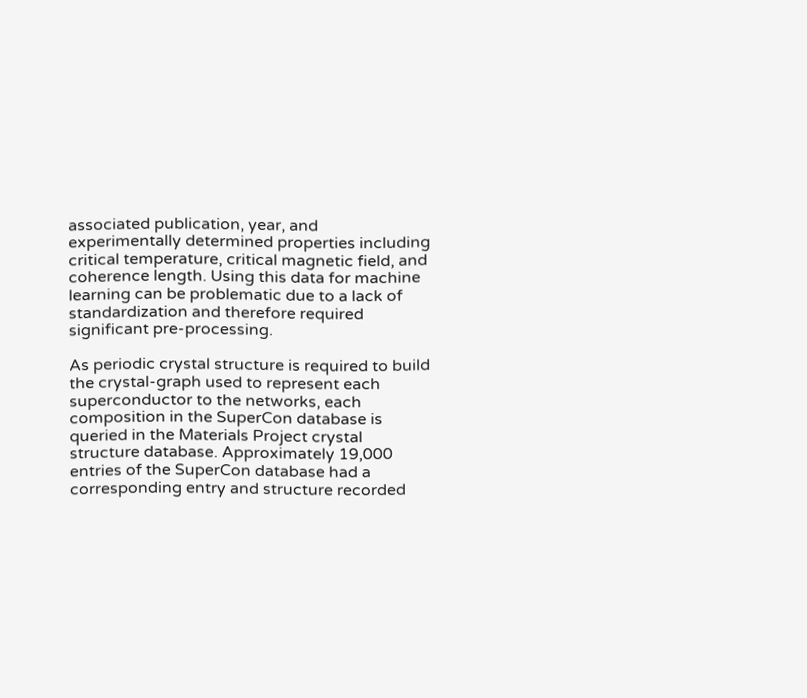associated publication, year, and experimentally determined properties including critical temperature, critical magnetic field, and coherence length. Using this data for machine learning can be problematic due to a lack of standardization and therefore required significant pre-processing.

As periodic crystal structure is required to build the crystal-graph used to represent each superconductor to the networks, each composition in the SuperCon database is queried in the Materials Project crystal structure database. Approximately 19,000 entries of the SuperCon database had a corresponding entry and structure recorded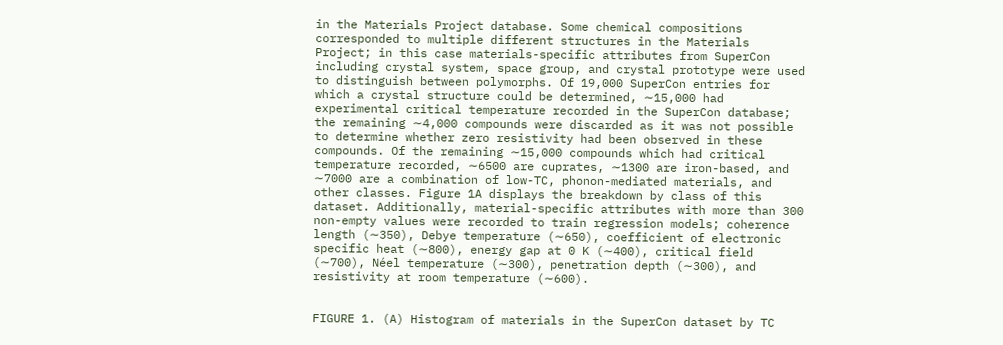in the Materials Project database. Some chemical compositions corresponded to multiple different structures in the Materials Project; in this case materials-specific attributes from SuperCon including crystal system, space group, and crystal prototype were used to distinguish between polymorphs. Of 19,000 SuperCon entries for which a crystal structure could be determined, ∼15,000 had experimental critical temperature recorded in the SuperCon database; the remaining ∼4,000 compounds were discarded as it was not possible to determine whether zero resistivity had been observed in these compounds. Of the remaining ∼15,000 compounds which had critical temperature recorded, ∼6500 are cuprates, ∼1300 are iron-based, and ∼7000 are a combination of low-TC, phonon-mediated materials, and other classes. Figure 1A displays the breakdown by class of this dataset. Additionally, material-specific attributes with more than 300 non-empty values were recorded to train regression models; coherence length (∼350), Debye temperature (∼650), coefficient of electronic specific heat (∼800), energy gap at 0 K (∼400), critical field (∼700), Néel temperature (∼300), penetration depth (∼300), and resistivity at room temperature (∼600).


FIGURE 1. (A) Histogram of materials in the SuperCon dataset by TC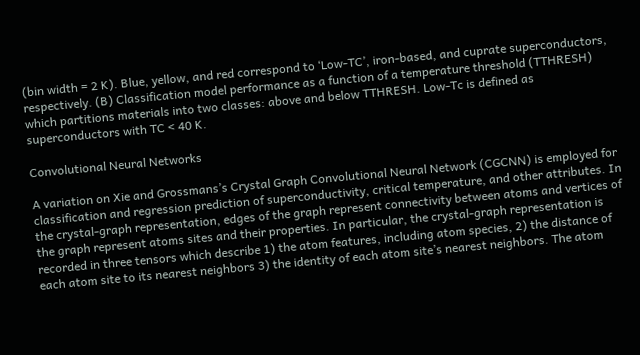(bin width = 2 K). Blue, yellow, and red correspond to ‘Low-TC’, iron-based, and cuprate superconductors, respectively. (B) Classification model performance as a function of a temperature threshold (TTHRESH) which partitions materials into two classes: above and below TTHRESH. Low-Tc is defined as superconductors with TC < 40 K.

Convolutional Neural Networks

A variation on Xie and Grossmans’s Crystal Graph Convolutional Neural Network (CGCNN) is employed for classification and regression prediction of superconductivity, critical temperature, and other attributes. In the crystal-graph representation, edges of the graph represent connectivity between atoms and vertices of the graph represent atoms sites and their properties. In particular, the crystal-graph representation is recorded in three tensors which describe 1) the atom features, including atom species, 2) the distance of each atom site to its nearest neighbors 3) the identity of each atom site’s nearest neighbors. The atom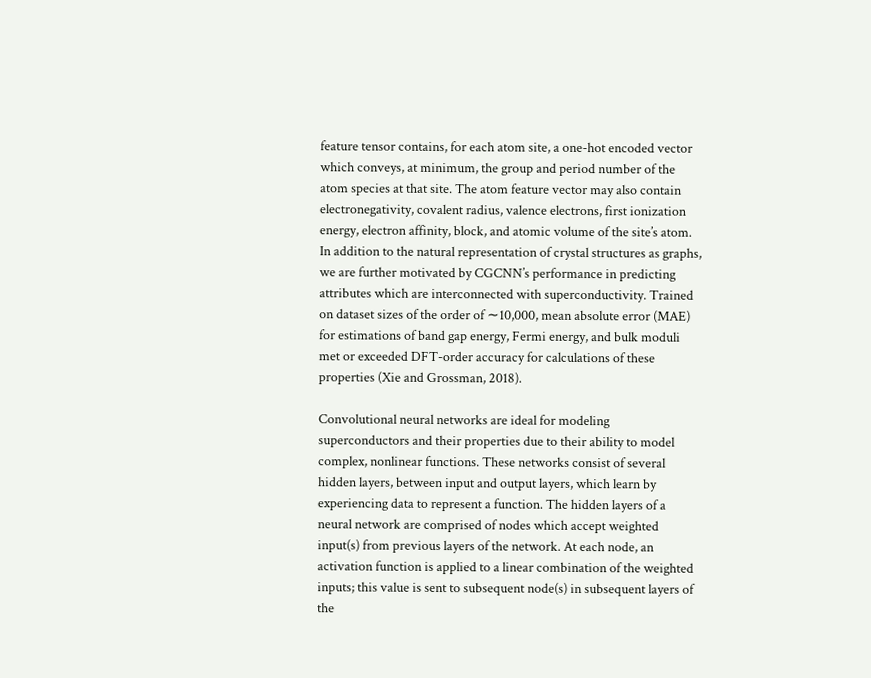feature tensor contains, for each atom site, a one-hot encoded vector which conveys, at minimum, the group and period number of the atom species at that site. The atom feature vector may also contain electronegativity, covalent radius, valence electrons, first ionization energy, electron affinity, block, and atomic volume of the site’s atom. In addition to the natural representation of crystal structures as graphs, we are further motivated by CGCNN’s performance in predicting attributes which are interconnected with superconductivity. Trained on dataset sizes of the order of ∼10,000, mean absolute error (MAE) for estimations of band gap energy, Fermi energy, and bulk moduli met or exceeded DFT-order accuracy for calculations of these properties (Xie and Grossman, 2018).

Convolutional neural networks are ideal for modeling superconductors and their properties due to their ability to model complex, nonlinear functions. These networks consist of several hidden layers, between input and output layers, which learn by experiencing data to represent a function. The hidden layers of a neural network are comprised of nodes which accept weighted input(s) from previous layers of the network. At each node, an activation function is applied to a linear combination of the weighted inputs; this value is sent to subsequent node(s) in subsequent layers of the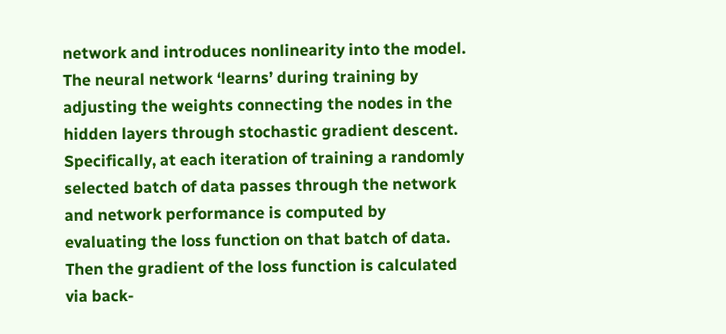network and introduces nonlinearity into the model. The neural network ‘learns’ during training by adjusting the weights connecting the nodes in the hidden layers through stochastic gradient descent. Specifically, at each iteration of training a randomly selected batch of data passes through the network and network performance is computed by evaluating the loss function on that batch of data. Then the gradient of the loss function is calculated via back-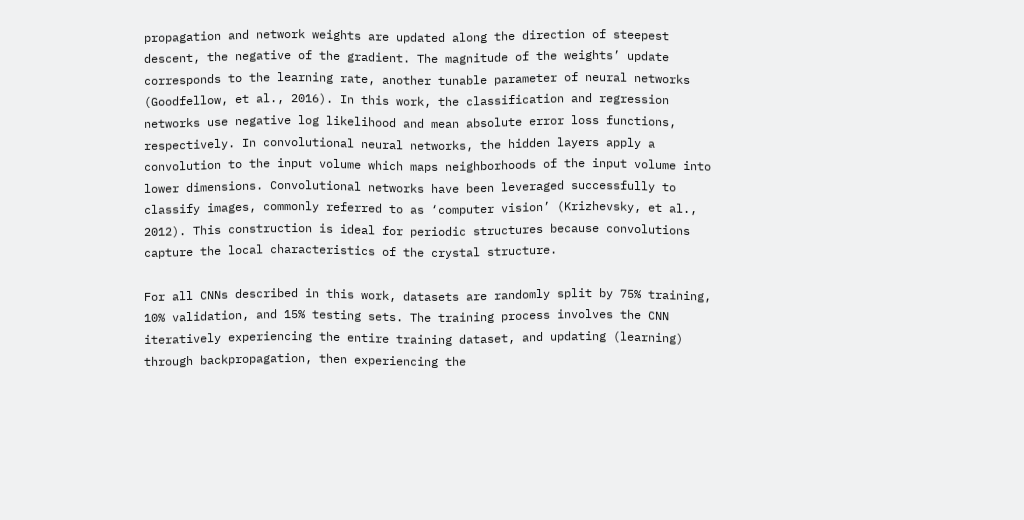propagation and network weights are updated along the direction of steepest descent, the negative of the gradient. The magnitude of the weights’ update corresponds to the learning rate, another tunable parameter of neural networks (Goodfellow, et al., 2016). In this work, the classification and regression networks use negative log likelihood and mean absolute error loss functions, respectively. In convolutional neural networks, the hidden layers apply a convolution to the input volume which maps neighborhoods of the input volume into lower dimensions. Convolutional networks have been leveraged successfully to classify images, commonly referred to as ‘computer vision’ (Krizhevsky, et al., 2012). This construction is ideal for periodic structures because convolutions capture the local characteristics of the crystal structure.

For all CNNs described in this work, datasets are randomly split by 75% training, 10% validation, and 15% testing sets. The training process involves the CNN iteratively experiencing the entire training dataset, and updating (learning) through backpropagation, then experiencing the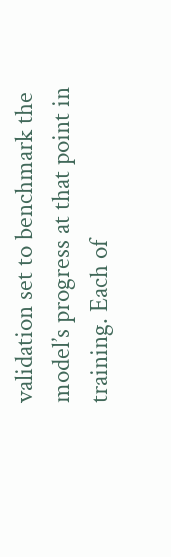validation set to benchmark the model’s progress at that point in training. Each of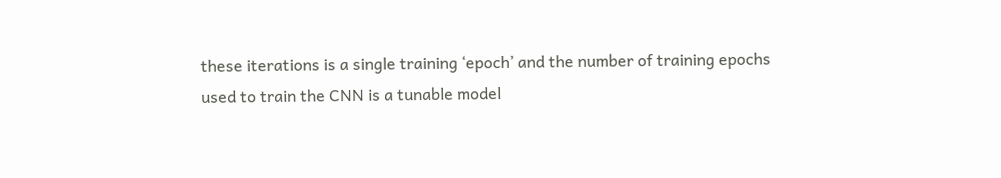these iterations is a single training ‘epoch’ and the number of training epochs used to train the CNN is a tunable model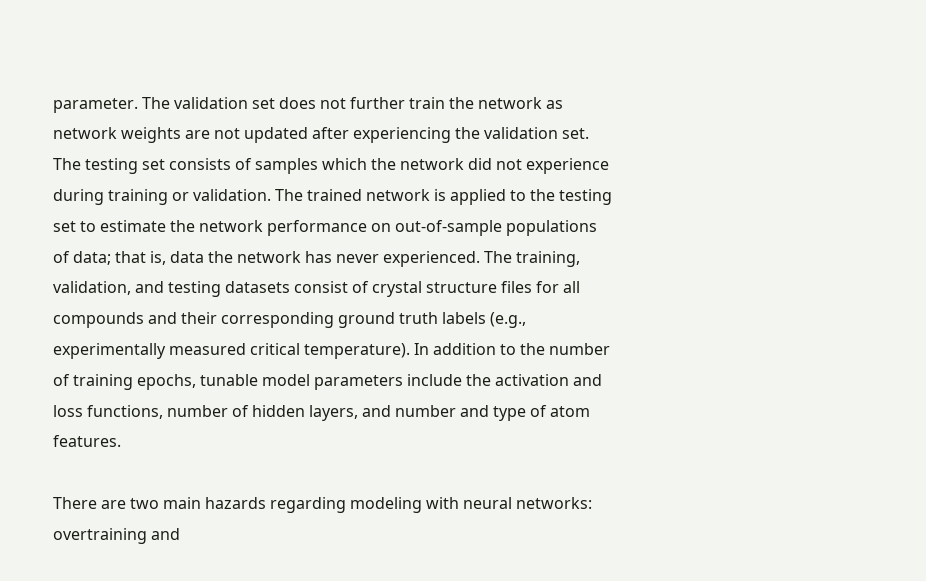parameter. The validation set does not further train the network as network weights are not updated after experiencing the validation set. The testing set consists of samples which the network did not experience during training or validation. The trained network is applied to the testing set to estimate the network performance on out-of-sample populations of data; that is, data the network has never experienced. The training, validation, and testing datasets consist of crystal structure files for all compounds and their corresponding ground truth labels (e.g., experimentally measured critical temperature). In addition to the number of training epochs, tunable model parameters include the activation and loss functions, number of hidden layers, and number and type of atom features.

There are two main hazards regarding modeling with neural networks: overtraining and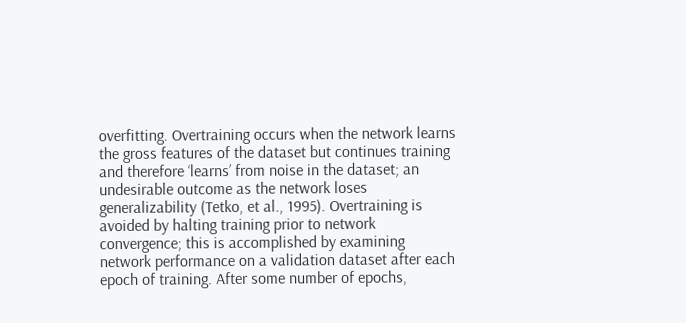overfitting. Overtraining occurs when the network learns the gross features of the dataset but continues training and therefore ‘learns’ from noise in the dataset; an undesirable outcome as the network loses generalizability (Tetko, et al., 1995). Overtraining is avoided by halting training prior to network convergence; this is accomplished by examining network performance on a validation dataset after each epoch of training. After some number of epochs,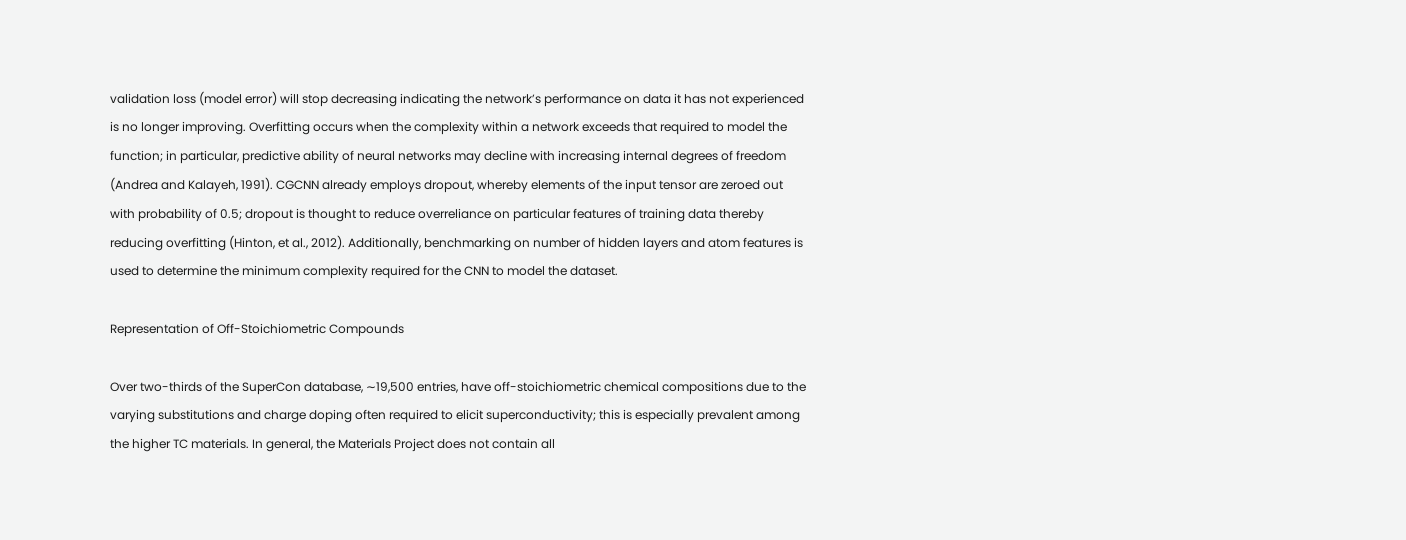validation loss (model error) will stop decreasing indicating the network’s performance on data it has not experienced is no longer improving. Overfitting occurs when the complexity within a network exceeds that required to model the function; in particular, predictive ability of neural networks may decline with increasing internal degrees of freedom (Andrea and Kalayeh, 1991). CGCNN already employs dropout, whereby elements of the input tensor are zeroed out with probability of 0.5; dropout is thought to reduce overreliance on particular features of training data thereby reducing overfitting (Hinton, et al., 2012). Additionally, benchmarking on number of hidden layers and atom features is used to determine the minimum complexity required for the CNN to model the dataset.

Representation of Off-Stoichiometric Compounds

Over two-thirds of the SuperCon database, ∼19,500 entries, have off-stoichiometric chemical compositions due to the varying substitutions and charge doping often required to elicit superconductivity; this is especially prevalent among the higher TC materials. In general, the Materials Project does not contain all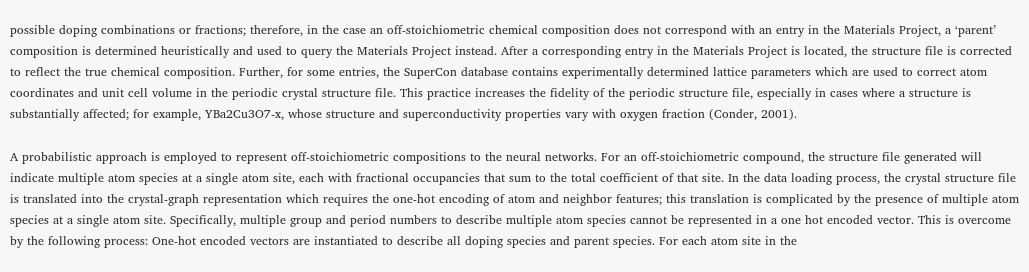possible doping combinations or fractions; therefore, in the case an off-stoichiometric chemical composition does not correspond with an entry in the Materials Project, a ‘parent’ composition is determined heuristically and used to query the Materials Project instead. After a corresponding entry in the Materials Project is located, the structure file is corrected to reflect the true chemical composition. Further, for some entries, the SuperCon database contains experimentally determined lattice parameters which are used to correct atom coordinates and unit cell volume in the periodic crystal structure file. This practice increases the fidelity of the periodic structure file, especially in cases where a structure is substantially affected; for example, YBa2Cu3O7-x, whose structure and superconductivity properties vary with oxygen fraction (Conder, 2001).

A probabilistic approach is employed to represent off-stoichiometric compositions to the neural networks. For an off-stoichiometric compound, the structure file generated will indicate multiple atom species at a single atom site, each with fractional occupancies that sum to the total coefficient of that site. In the data loading process, the crystal structure file is translated into the crystal-graph representation which requires the one-hot encoding of atom and neighbor features; this translation is complicated by the presence of multiple atom species at a single atom site. Specifically, multiple group and period numbers to describe multiple atom species cannot be represented in a one hot encoded vector. This is overcome by the following process: One-hot encoded vectors are instantiated to describe all doping species and parent species. For each atom site in the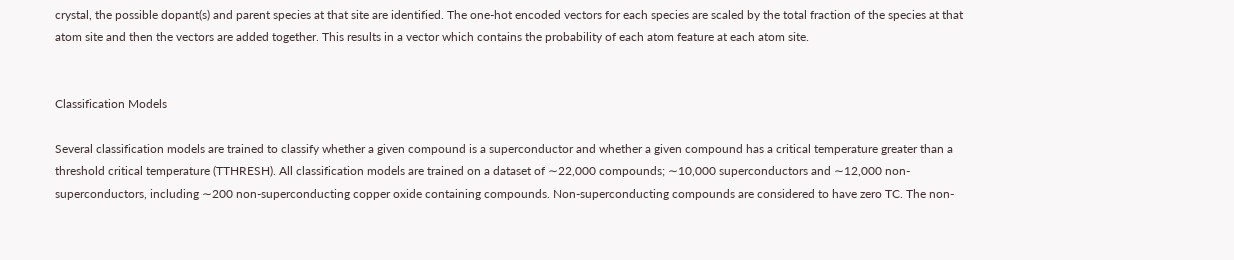crystal, the possible dopant(s) and parent species at that site are identified. The one-hot encoded vectors for each species are scaled by the total fraction of the species at that atom site and then the vectors are added together. This results in a vector which contains the probability of each atom feature at each atom site.


Classification Models

Several classification models are trained to classify whether a given compound is a superconductor and whether a given compound has a critical temperature greater than a threshold critical temperature (TTHRESH). All classification models are trained on a dataset of ∼22,000 compounds; ∼10,000 superconductors and ∼12,000 non-superconductors, including ∼200 non-superconducting copper oxide containing compounds. Non-superconducting compounds are considered to have zero TC. The non-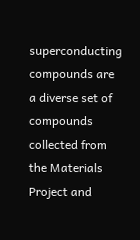superconducting compounds are a diverse set of compounds collected from the Materials Project and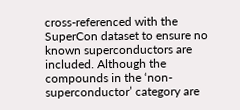cross-referenced with the SuperCon dataset to ensure no known superconductors are included. Although the compounds in the ‘non-superconductor’ category are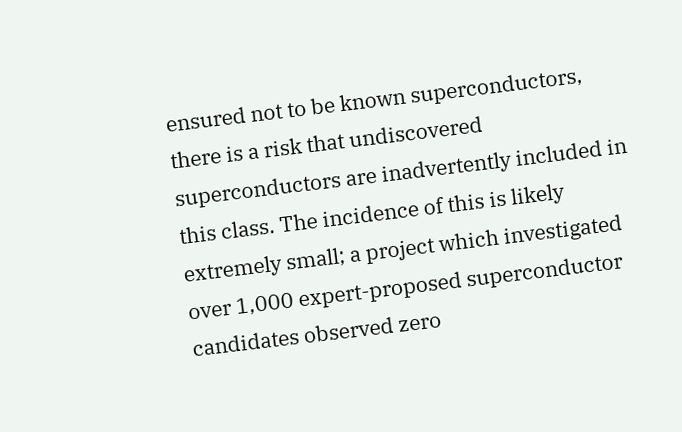ensured not to be known superconductors, there is a risk that undiscovered superconductors are inadvertently included in this class. The incidence of this is likely extremely small; a project which investigated over 1,000 expert-proposed superconductor candidates observed zero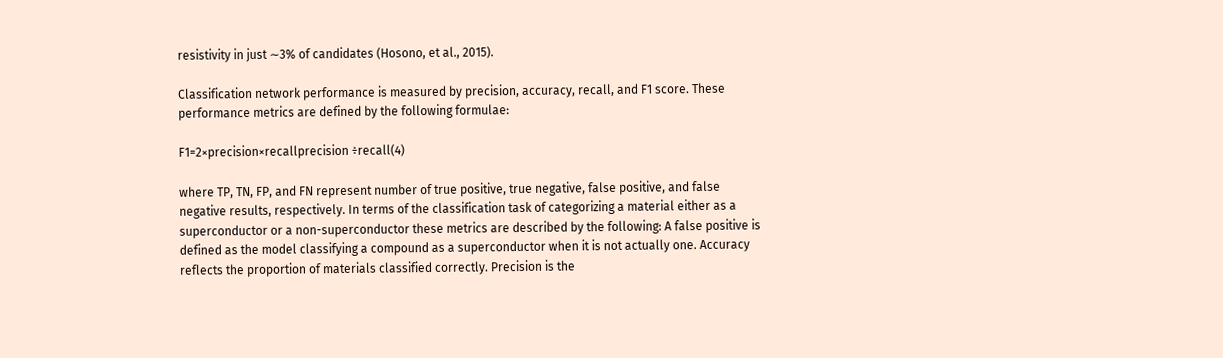resistivity in just ∼3% of candidates (Hosono, et al., 2015).

Classification network performance is measured by precision, accuracy, recall, and F1 score. These performance metrics are defined by the following formulae:

F1=2×precision×recallprecision ÷recall(4)

where TP, TN, FP, and FN represent number of true positive, true negative, false positive, and false negative results, respectively. In terms of the classification task of categorizing a material either as a superconductor or a non-superconductor these metrics are described by the following: A false positive is defined as the model classifying a compound as a superconductor when it is not actually one. Accuracy reflects the proportion of materials classified correctly. Precision is the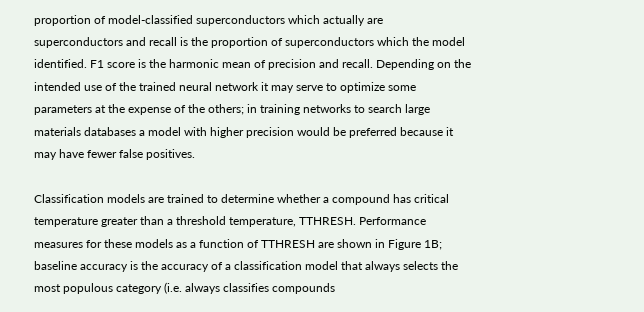proportion of model-classified superconductors which actually are superconductors and recall is the proportion of superconductors which the model identified. F1 score is the harmonic mean of precision and recall. Depending on the intended use of the trained neural network it may serve to optimize some parameters at the expense of the others; in training networks to search large materials databases a model with higher precision would be preferred because it may have fewer false positives.

Classification models are trained to determine whether a compound has critical temperature greater than a threshold temperature, TTHRESH. Performance measures for these models as a function of TTHRESH are shown in Figure 1B; baseline accuracy is the accuracy of a classification model that always selects the most populous category (i.e. always classifies compounds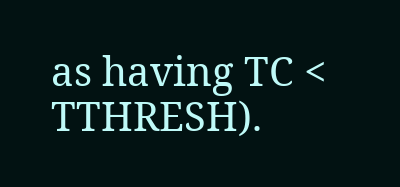as having TC < TTHRESH).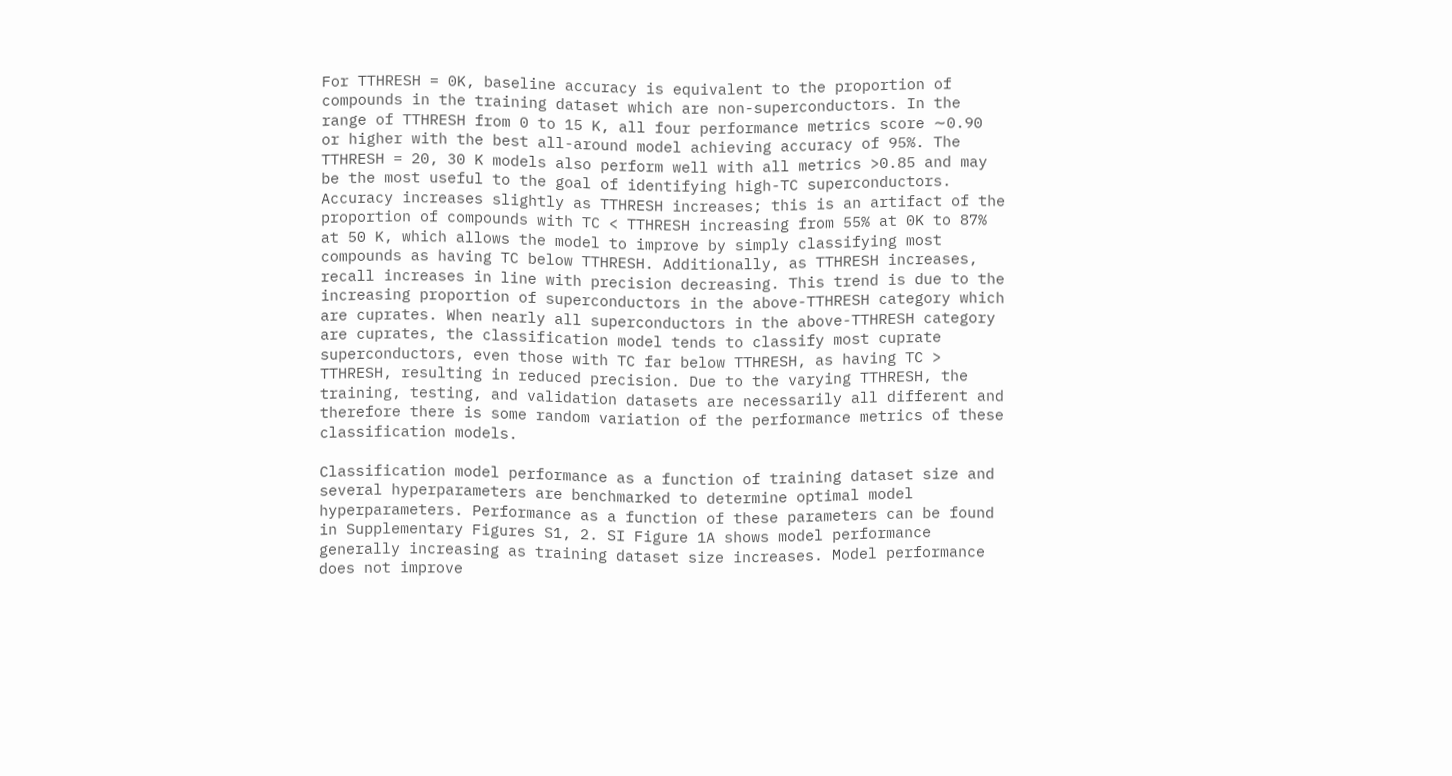For TTHRESH = 0K, baseline accuracy is equivalent to the proportion of compounds in the training dataset which are non-superconductors. In the range of TTHRESH from 0 to 15 K, all four performance metrics score ∼0.90 or higher with the best all-around model achieving accuracy of 95%. The TTHRESH = 20, 30 K models also perform well with all metrics >0.85 and may be the most useful to the goal of identifying high-TC superconductors. Accuracy increases slightly as TTHRESH increases; this is an artifact of the proportion of compounds with TC < TTHRESH increasing from 55% at 0K to 87% at 50 K, which allows the model to improve by simply classifying most compounds as having TC below TTHRESH. Additionally, as TTHRESH increases, recall increases in line with precision decreasing. This trend is due to the increasing proportion of superconductors in the above-TTHRESH category which are cuprates. When nearly all superconductors in the above-TTHRESH category are cuprates, the classification model tends to classify most cuprate superconductors, even those with TC far below TTHRESH, as having TC > TTHRESH, resulting in reduced precision. Due to the varying TTHRESH, the training, testing, and validation datasets are necessarily all different and therefore there is some random variation of the performance metrics of these classification models.

Classification model performance as a function of training dataset size and several hyperparameters are benchmarked to determine optimal model hyperparameters. Performance as a function of these parameters can be found in Supplementary Figures S1, 2. SI Figure 1A shows model performance generally increasing as training dataset size increases. Model performance does not improve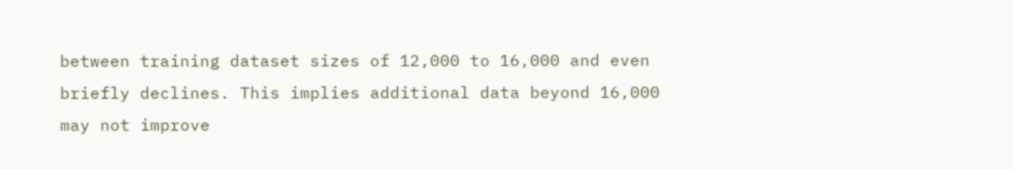between training dataset sizes of 12,000 to 16,000 and even briefly declines. This implies additional data beyond 16,000 may not improve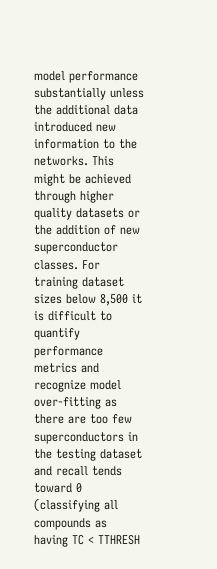model performance substantially unless the additional data introduced new information to the networks. This might be achieved through higher quality datasets or the addition of new superconductor classes. For training dataset sizes below 8,500 it is difficult to quantify performance metrics and recognize model over-fitting as there are too few superconductors in the testing dataset and recall tends toward 0 (classifying all compounds as having TC < TTHRESH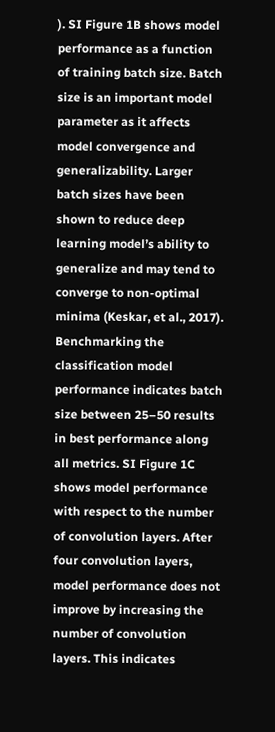). SI Figure 1B shows model performance as a function of training batch size. Batch size is an important model parameter as it affects model convergence and generalizability. Larger batch sizes have been shown to reduce deep learning model’s ability to generalize and may tend to converge to non-optimal minima (Keskar, et al., 2017). Benchmarking the classification model performance indicates batch size between 25–50 results in best performance along all metrics. SI Figure 1C shows model performance with respect to the number of convolution layers. After four convolution layers, model performance does not improve by increasing the number of convolution layers. This indicates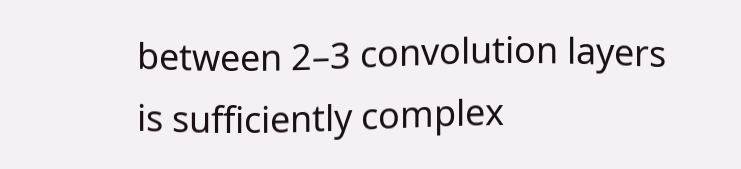between 2–3 convolution layers is sufficiently complex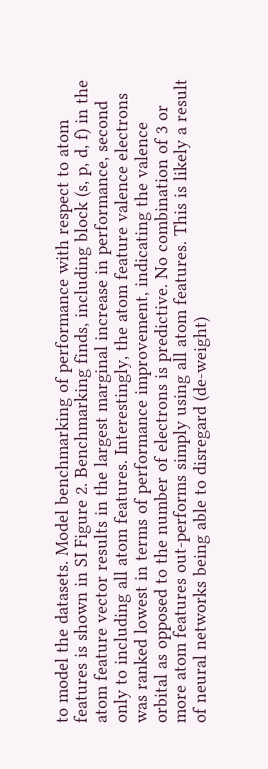to model the datasets. Model benchmarking of performance with respect to atom features is shown in SI Figure 2. Benchmarking finds, including block (s, p, d, f) in the atom feature vector results in the largest marginal increase in performance, second only to including all atom features. Interestingly, the atom feature valence electrons was ranked lowest in terms of performance improvement, indicating the valence orbital as opposed to the number of electrons is predictive. No combination of 3 or more atom features out-performs simply using all atom features. This is likely a result of neural networks being able to disregard (de-weight)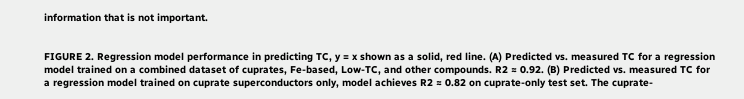information that is not important.


FIGURE 2. Regression model performance in predicting TC, y = x shown as a solid, red line. (A) Predicted vs. measured TC for a regression model trained on a combined dataset of cuprates, Fe-based, Low-TC, and other compounds. R2 ≈ 0.92. (B) Predicted vs. measured TC for a regression model trained on cuprate superconductors only, model achieves R2 ≈ 0.82 on cuprate-only test set. The cuprate-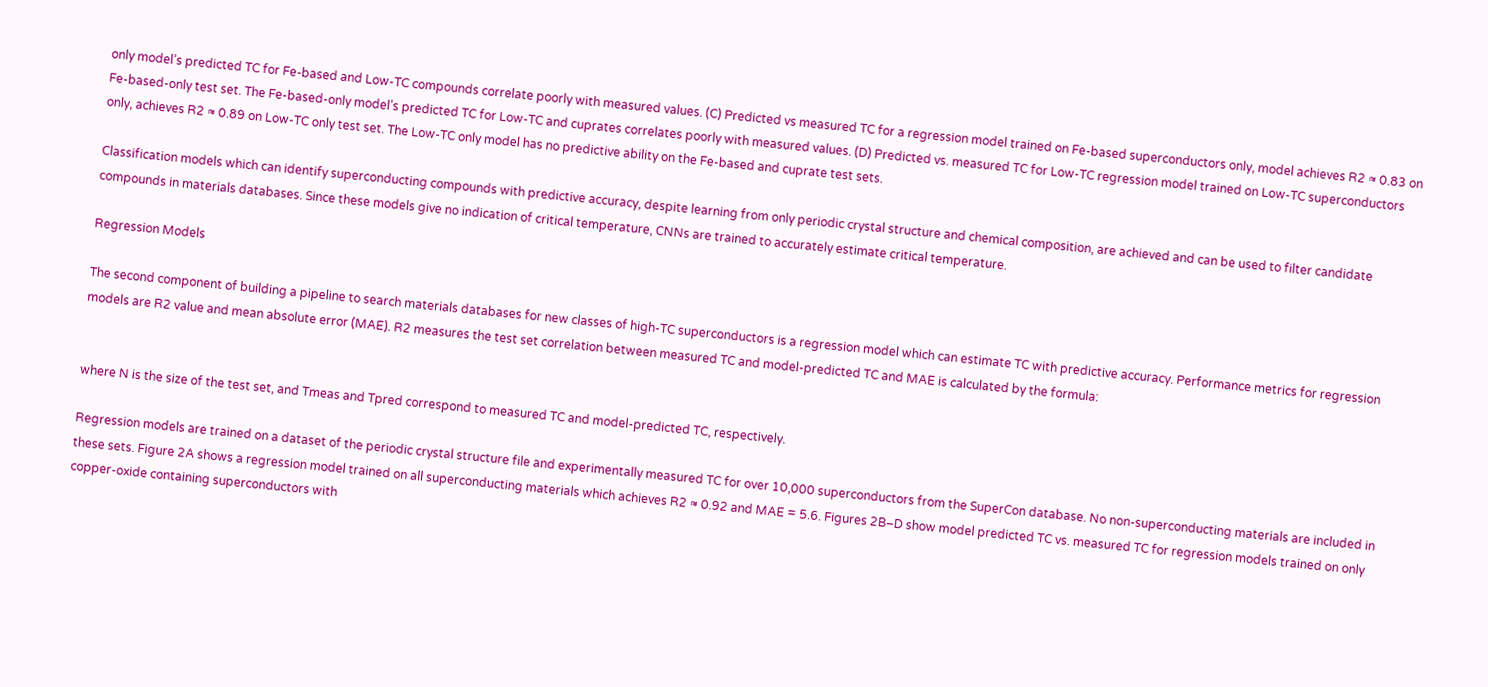only model’s predicted TC for Fe-based and Low-TC compounds correlate poorly with measured values. (C) Predicted vs measured TC for a regression model trained on Fe-based superconductors only, model achieves R2 ≈ 0.83 on Fe-based-only test set. The Fe-based-only model’s predicted TC for Low-TC and cuprates correlates poorly with measured values. (D) Predicted vs. measured TC for Low-TC regression model trained on Low-TC superconductors only, achieves R2 ≈ 0.89 on Low-TC only test set. The Low-TC only model has no predictive ability on the Fe-based and cuprate test sets.

Classification models which can identify superconducting compounds with predictive accuracy, despite learning from only periodic crystal structure and chemical composition, are achieved and can be used to filter candidate compounds in materials databases. Since these models give no indication of critical temperature, CNNs are trained to accurately estimate critical temperature.

Regression Models

The second component of building a pipeline to search materials databases for new classes of high-TC superconductors is a regression model which can estimate TC with predictive accuracy. Performance metrics for regression models are R2 value and mean absolute error (MAE). R2 measures the test set correlation between measured TC and model-predicted TC and MAE is calculated by the formula:


where N is the size of the test set, and Tmeas and Tpred correspond to measured TC and model-predicted TC, respectively.

Regression models are trained on a dataset of the periodic crystal structure file and experimentally measured TC for over 10,000 superconductors from the SuperCon database. No non-superconducting materials are included in these sets. Figure 2A shows a regression model trained on all superconducting materials which achieves R2 ≈ 0.92 and MAE = 5.6. Figures 2B–D show model predicted TC vs. measured TC for regression models trained on only copper-oxide containing superconductors with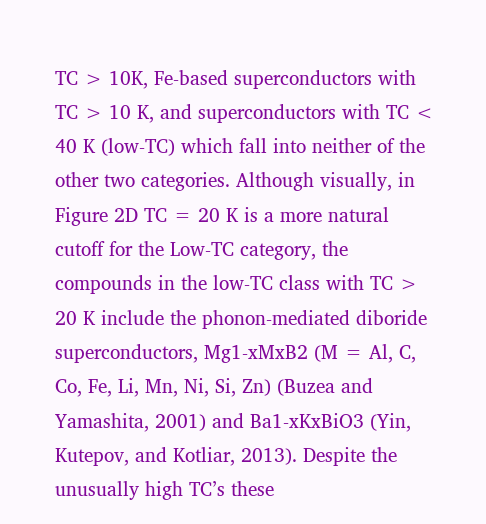TC > 10K, Fe-based superconductors with TC > 10 K, and superconductors with TC < 40 K (low-TC) which fall into neither of the other two categories. Although visually, in Figure 2D TC = 20 K is a more natural cutoff for the Low-TC category, the compounds in the low-TC class with TC > 20 K include the phonon-mediated diboride superconductors, Mg1-xMxB2 (M = Al, C, Co, Fe, Li, Mn, Ni, Si, Zn) (Buzea and Yamashita, 2001) and Ba1-xKxBiO3 (Yin, Kutepov, and Kotliar, 2013). Despite the unusually high TC’s these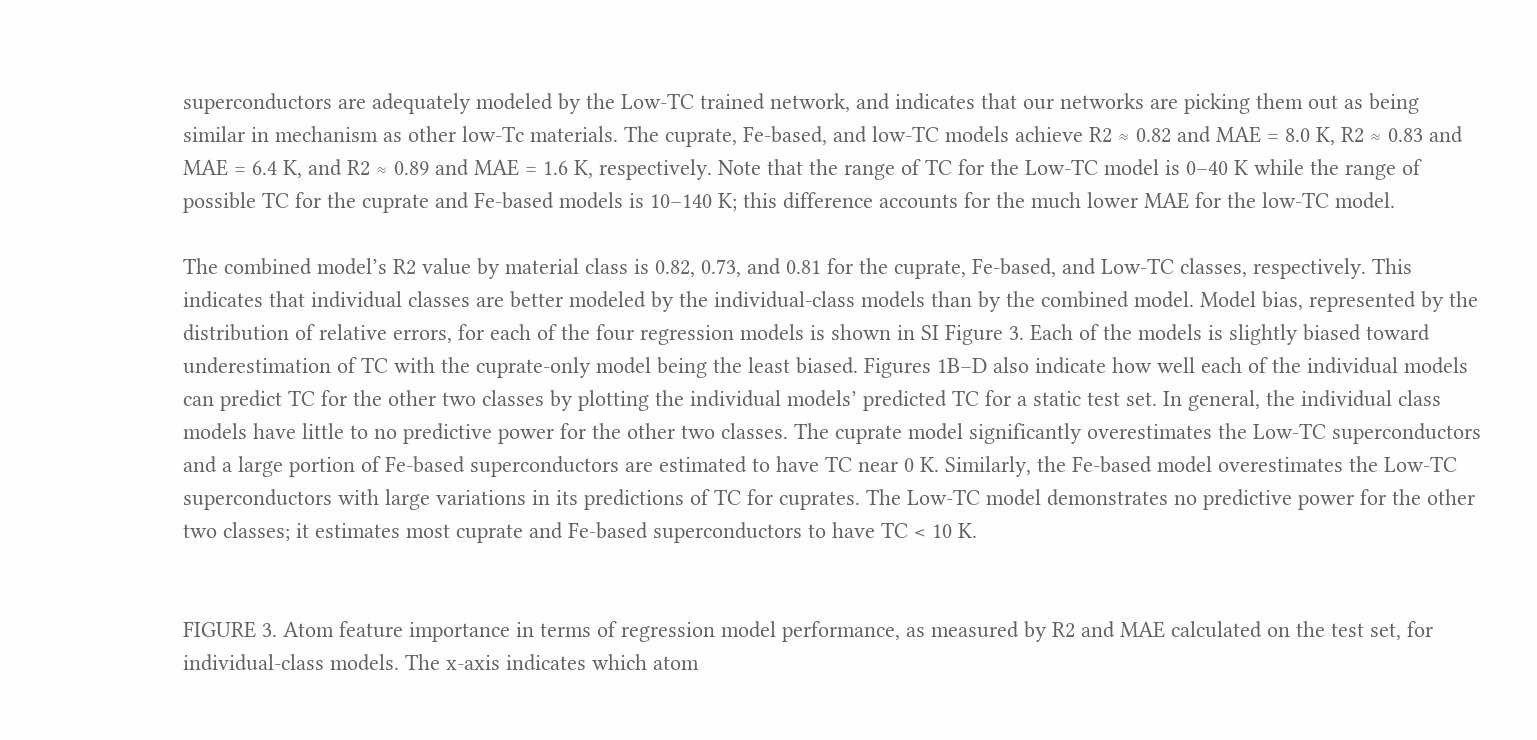superconductors are adequately modeled by the Low-TC trained network, and indicates that our networks are picking them out as being similar in mechanism as other low-Tc materials. The cuprate, Fe-based, and low-TC models achieve R2 ≈ 0.82 and MAE = 8.0 K, R2 ≈ 0.83 and MAE = 6.4 K, and R2 ≈ 0.89 and MAE = 1.6 K, respectively. Note that the range of TC for the Low-TC model is 0–40 K while the range of possible TC for the cuprate and Fe-based models is 10–140 K; this difference accounts for the much lower MAE for the low-TC model.

The combined model’s R2 value by material class is 0.82, 0.73, and 0.81 for the cuprate, Fe-based, and Low-TC classes, respectively. This indicates that individual classes are better modeled by the individual-class models than by the combined model. Model bias, represented by the distribution of relative errors, for each of the four regression models is shown in SI Figure 3. Each of the models is slightly biased toward underestimation of TC with the cuprate-only model being the least biased. Figures 1B–D also indicate how well each of the individual models can predict TC for the other two classes by plotting the individual models’ predicted TC for a static test set. In general, the individual class models have little to no predictive power for the other two classes. The cuprate model significantly overestimates the Low-TC superconductors and a large portion of Fe-based superconductors are estimated to have TC near 0 K. Similarly, the Fe-based model overestimates the Low-TC superconductors with large variations in its predictions of TC for cuprates. The Low-TC model demonstrates no predictive power for the other two classes; it estimates most cuprate and Fe-based superconductors to have TC < 10 K.


FIGURE 3. Atom feature importance in terms of regression model performance, as measured by R2 and MAE calculated on the test set, for individual-class models. The x-axis indicates which atom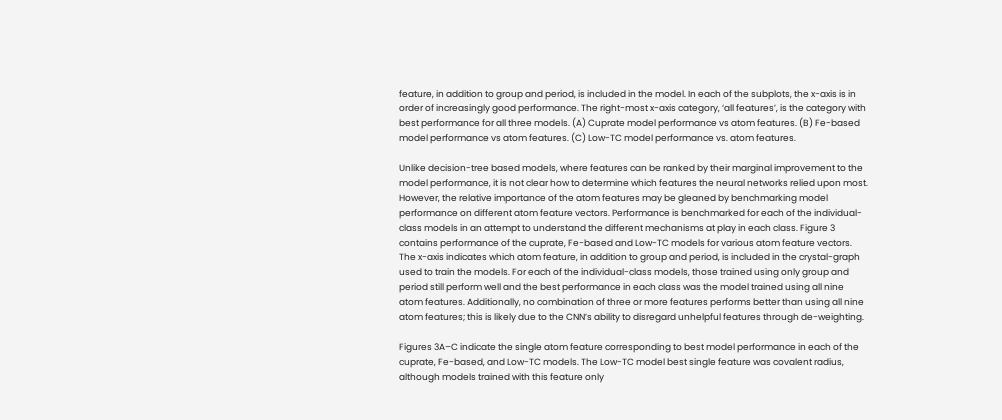feature, in addition to group and period, is included in the model. In each of the subplots, the x-axis is in order of increasingly good performance. The right-most x-axis category, ‘all features’, is the category with best performance for all three models. (A) Cuprate model performance vs atom features. (B) Fe-based model performance vs atom features. (C) Low-TC model performance vs. atom features.

Unlike decision-tree based models, where features can be ranked by their marginal improvement to the model performance, it is not clear how to determine which features the neural networks relied upon most. However, the relative importance of the atom features may be gleaned by benchmarking model performance on different atom feature vectors. Performance is benchmarked for each of the individual-class models in an attempt to understand the different mechanisms at play in each class. Figure 3 contains performance of the cuprate, Fe-based and Low-TC models for various atom feature vectors. The x-axis indicates which atom feature, in addition to group and period, is included in the crystal-graph used to train the models. For each of the individual-class models, those trained using only group and period still perform well and the best performance in each class was the model trained using all nine atom features. Additionally, no combination of three or more features performs better than using all nine atom features; this is likely due to the CNN’s ability to disregard unhelpful features through de-weighting.

Figures 3A–C indicate the single atom feature corresponding to best model performance in each of the cuprate, Fe-based, and Low-TC models. The Low-TC model best single feature was covalent radius, although models trained with this feature only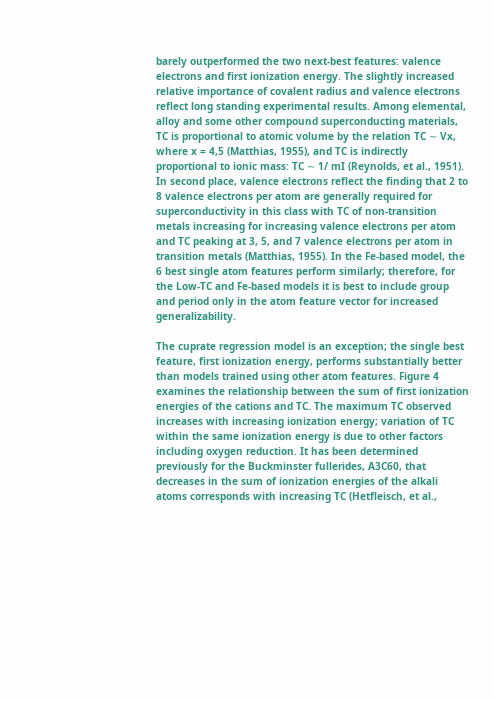barely outperformed the two next-best features: valence electrons and first ionization energy. The slightly increased relative importance of covalent radius and valence electrons reflect long standing experimental results. Among elemental, alloy and some other compound superconducting materials, TC is proportional to atomic volume by the relation TC ∼ Vx, where x = 4,5 (Matthias, 1955), and TC is indirectly proportional to ionic mass: TC ∼ 1/ mI (Reynolds, et al., 1951). In second place, valence electrons reflect the finding that 2 to 8 valence electrons per atom are generally required for superconductivity in this class with TC of non-transition metals increasing for increasing valence electrons per atom and TC peaking at 3, 5, and 7 valence electrons per atom in transition metals (Matthias, 1955). In the Fe-based model, the 6 best single atom features perform similarly; therefore, for the Low-TC and Fe-based models it is best to include group and period only in the atom feature vector for increased generalizability.

The cuprate regression model is an exception; the single best feature, first ionization energy, performs substantially better than models trained using other atom features. Figure 4 examines the relationship between the sum of first ionization energies of the cations and TC. The maximum TC observed increases with increasing ionization energy; variation of TC within the same ionization energy is due to other factors including oxygen reduction. It has been determined previously for the Buckminster fullerides, A3C60, that decreases in the sum of ionization energies of the alkali atoms corresponds with increasing TC (Hetfleisch, et al.,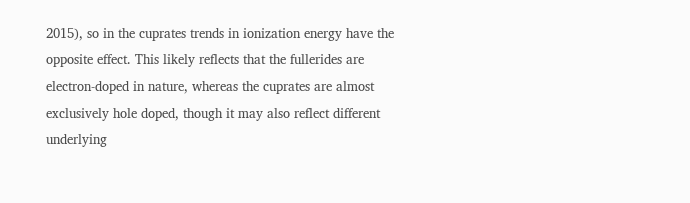2015), so in the cuprates trends in ionization energy have the opposite effect. This likely reflects that the fullerides are electron-doped in nature, whereas the cuprates are almost exclusively hole doped, though it may also reflect different underlying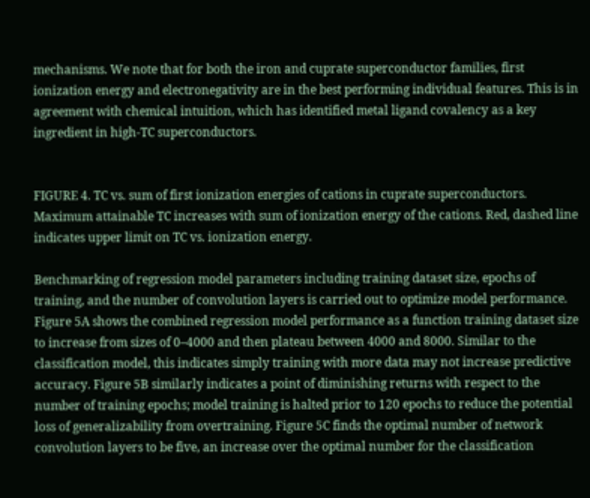mechanisms. We note that for both the iron and cuprate superconductor families, first ionization energy and electronegativity are in the best performing individual features. This is in agreement with chemical intuition, which has identified metal ligand covalency as a key ingredient in high-TC superconductors.


FIGURE 4. TC vs. sum of first ionization energies of cations in cuprate superconductors. Maximum attainable TC increases with sum of ionization energy of the cations. Red, dashed line indicates upper limit on TC vs. ionization energy.

Benchmarking of regression model parameters including training dataset size, epochs of training, and the number of convolution layers is carried out to optimize model performance. Figure 5A shows the combined regression model performance as a function training dataset size to increase from sizes of 0–4000 and then plateau between 4000 and 8000. Similar to the classification model, this indicates simply training with more data may not increase predictive accuracy. Figure 5B similarly indicates a point of diminishing returns with respect to the number of training epochs; model training is halted prior to 120 epochs to reduce the potential loss of generalizability from overtraining. Figure 5C finds the optimal number of network convolution layers to be five, an increase over the optimal number for the classification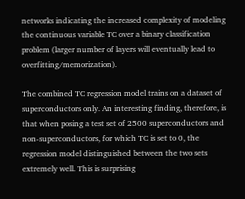networks indicating the increased complexity of modeling the continuous variable TC over a binary classification problem (larger number of layers will eventually lead to overfitting/memorization).

The combined TC regression model trains on a dataset of superconductors only. An interesting finding, therefore, is that when posing a test set of 2500 superconductors and non-superconductors, for which TC is set to 0, the regression model distinguished between the two sets extremely well. This is surprising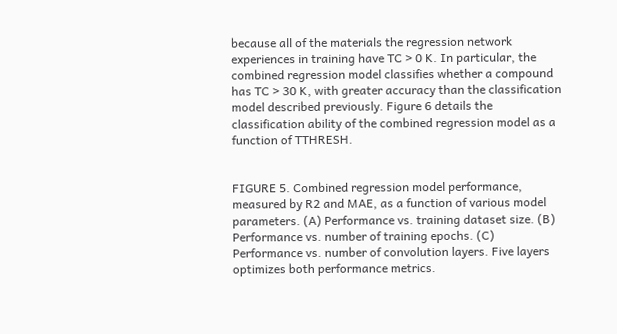because all of the materials the regression network experiences in training have TC > 0 K. In particular, the combined regression model classifies whether a compound has TC > 30 K, with greater accuracy than the classification model described previously. Figure 6 details the classification ability of the combined regression model as a function of TTHRESH.


FIGURE 5. Combined regression model performance, measured by R2 and MAE, as a function of various model parameters. (A) Performance vs. training dataset size. (B) Performance vs. number of training epochs. (C) Performance vs. number of convolution layers. Five layers optimizes both performance metrics.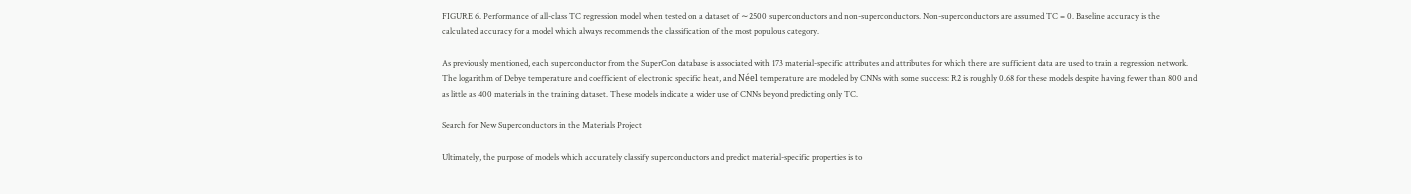FIGURE 6. Performance of all-class TC regression model when tested on a dataset of ∼2500 superconductors and non-superconductors. Non-superconductors are assumed TC = 0. Baseline accuracy is the calculated accuracy for a model which always recommends the classification of the most populous category.

As previously mentioned, each superconductor from the SuperCon database is associated with 173 material-specific attributes and attributes for which there are sufficient data are used to train a regression network. The logarithm of Debye temperature and coefficient of electronic specific heat, and Néel temperature are modeled by CNNs with some success: R2 is roughly 0.68 for these models despite having fewer than 800 and as little as 400 materials in the training dataset. These models indicate a wider use of CNNs beyond predicting only TC.

Search for New Superconductors in the Materials Project

Ultimately, the purpose of models which accurately classify superconductors and predict material-specific properties is to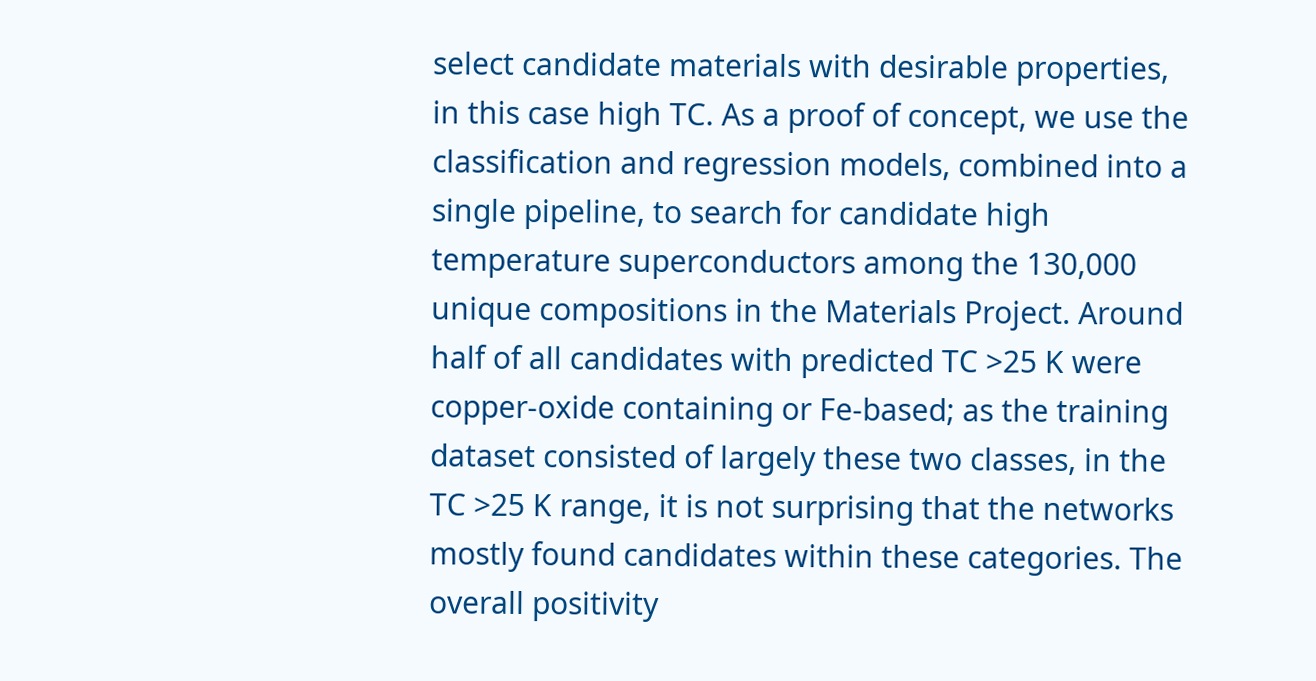select candidate materials with desirable properties, in this case high TC. As a proof of concept, we use the classification and regression models, combined into a single pipeline, to search for candidate high temperature superconductors among the 130,000 unique compositions in the Materials Project. Around half of all candidates with predicted TC >25 K were copper-oxide containing or Fe-based; as the training dataset consisted of largely these two classes, in the TC >25 K range, it is not surprising that the networks mostly found candidates within these categories. The overall positivity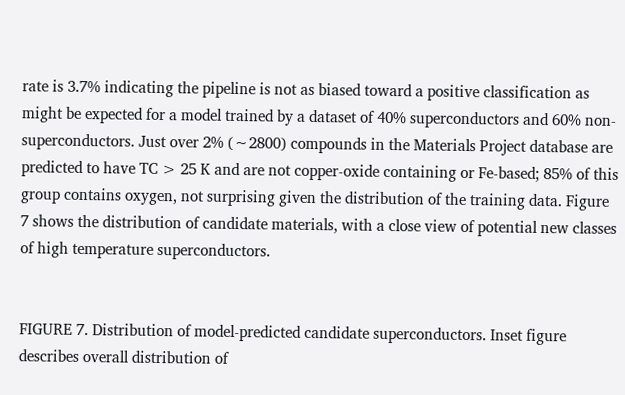rate is 3.7% indicating the pipeline is not as biased toward a positive classification as might be expected for a model trained by a dataset of 40% superconductors and 60% non-superconductors. Just over 2% (∼2800) compounds in the Materials Project database are predicted to have TC > 25 K and are not copper-oxide containing or Fe-based; 85% of this group contains oxygen, not surprising given the distribution of the training data. Figure 7 shows the distribution of candidate materials, with a close view of potential new classes of high temperature superconductors.


FIGURE 7. Distribution of model-predicted candidate superconductors. Inset figure describes overall distribution of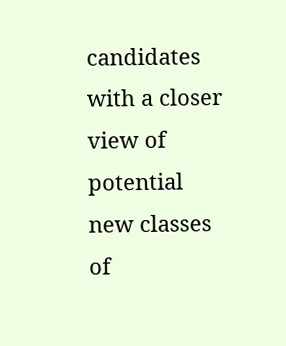candidates with a closer view of potential new classes of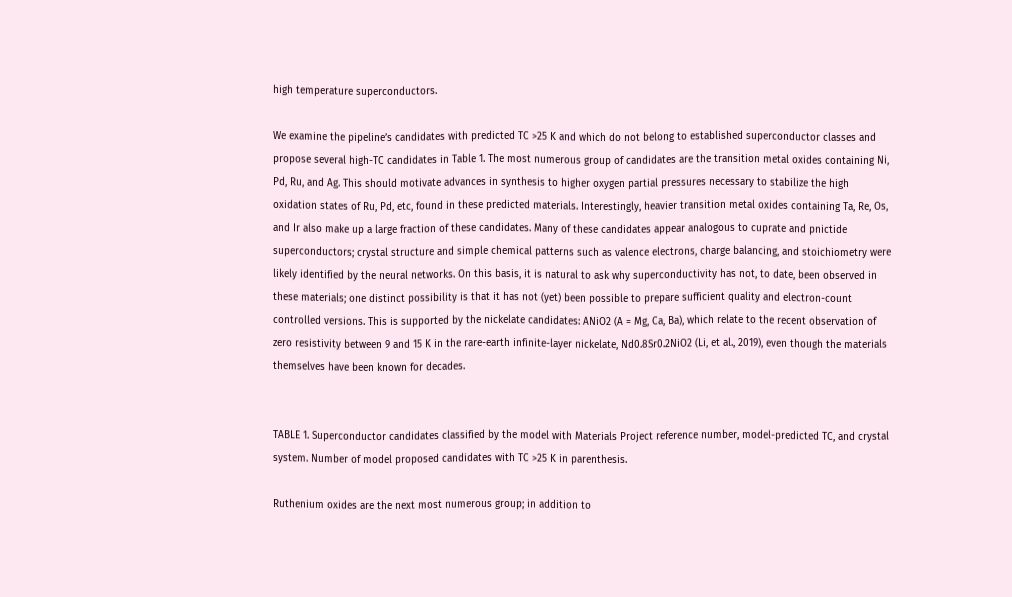high temperature superconductors.

We examine the pipeline’s candidates with predicted TC >25 K and which do not belong to established superconductor classes and propose several high-TC candidates in Table 1. The most numerous group of candidates are the transition metal oxides containing Ni, Pd, Ru, and Ag. This should motivate advances in synthesis to higher oxygen partial pressures necessary to stabilize the high oxidation states of Ru, Pd, etc, found in these predicted materials. Interestingly, heavier transition metal oxides containing Ta, Re, Os, and Ir also make up a large fraction of these candidates. Many of these candidates appear analogous to cuprate and pnictide superconductors; crystal structure and simple chemical patterns such as valence electrons, charge balancing, and stoichiometry were likely identified by the neural networks. On this basis, it is natural to ask why superconductivity has not, to date, been observed in these materials; one distinct possibility is that it has not (yet) been possible to prepare sufficient quality and electron-count controlled versions. This is supported by the nickelate candidates: ANiO2 (A = Mg, Ca, Ba), which relate to the recent observation of zero resistivity between 9 and 15 K in the rare-earth infinite-layer nickelate, Nd0.8Sr0.2NiO2 (Li, et al., 2019), even though the materials themselves have been known for decades.


TABLE 1. Superconductor candidates classified by the model with Materials Project reference number, model-predicted TC, and crystal system. Number of model proposed candidates with TC >25 K in parenthesis.

Ruthenium oxides are the next most numerous group; in addition to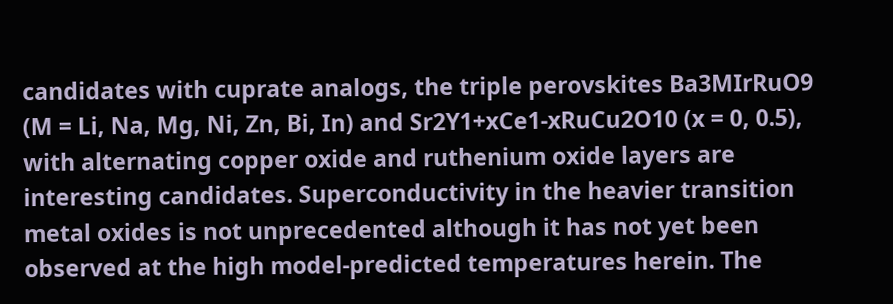candidates with cuprate analogs, the triple perovskites Ba3MIrRuO9 (M = Li, Na, Mg, Ni, Zn, Bi, In) and Sr2Y1+xCe1-xRuCu2O10 (x = 0, 0.5), with alternating copper oxide and ruthenium oxide layers are interesting candidates. Superconductivity in the heavier transition metal oxides is not unprecedented although it has not yet been observed at the high model-predicted temperatures herein. The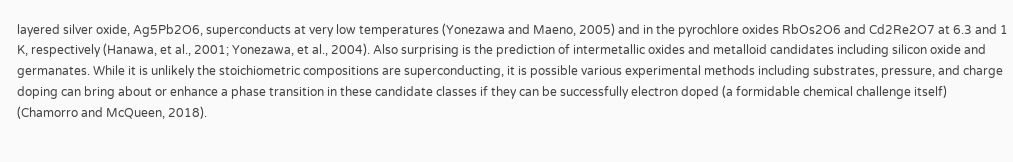layered silver oxide, Ag5Pb2O6, superconducts at very low temperatures (Yonezawa and Maeno, 2005) and in the pyrochlore oxides RbOs2O6 and Cd2Re2O7 at 6.3 and 1 K, respectively (Hanawa, et al., 2001; Yonezawa, et al., 2004). Also surprising is the prediction of intermetallic oxides and metalloid candidates including silicon oxide and germanates. While it is unlikely the stoichiometric compositions are superconducting, it is possible various experimental methods including substrates, pressure, and charge doping can bring about or enhance a phase transition in these candidate classes if they can be successfully electron doped (a formidable chemical challenge itself) (Chamorro and McQueen, 2018).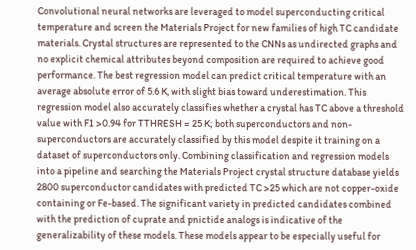Convolutional neural networks are leveraged to model superconducting critical temperature and screen the Materials Project for new families of high TC candidate materials. Crystal structures are represented to the CNNs as undirected graphs and no explicit chemical attributes beyond composition are required to achieve good performance. The best regression model can predict critical temperature with an average absolute error of 5.6 K, with slight bias toward underestimation. This regression model also accurately classifies whether a crystal has TC above a threshold value with F1 >0.94 for TTHRESH = 25 K; both superconductors and non-superconductors are accurately classified by this model despite it training on a dataset of superconductors only. Combining classification and regression models into a pipeline and searching the Materials Project crystal structure database yields 2800 superconductor candidates with predicted TC >25 which are not copper-oxide containing or Fe-based. The significant variety in predicted candidates combined with the prediction of cuprate and pnictide analogs is indicative of the generalizability of these models. These models appear to be especially useful for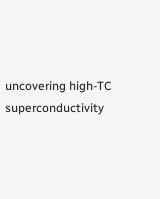uncovering high-TC superconductivity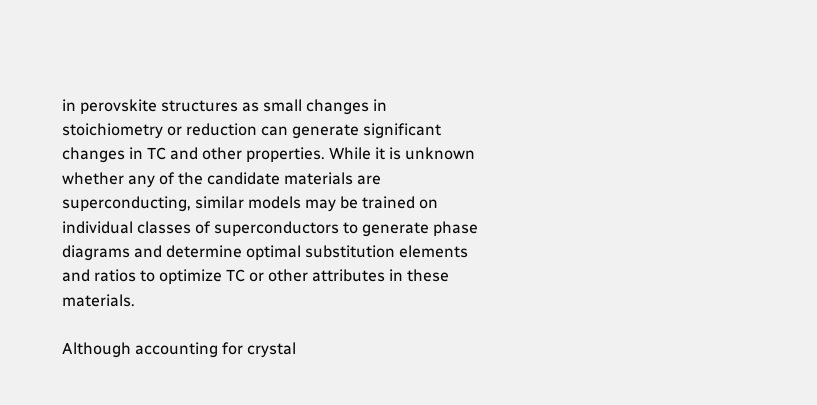in perovskite structures as small changes in stoichiometry or reduction can generate significant changes in TC and other properties. While it is unknown whether any of the candidate materials are superconducting, similar models may be trained on individual classes of superconductors to generate phase diagrams and determine optimal substitution elements and ratios to optimize TC or other attributes in these materials.

Although accounting for crystal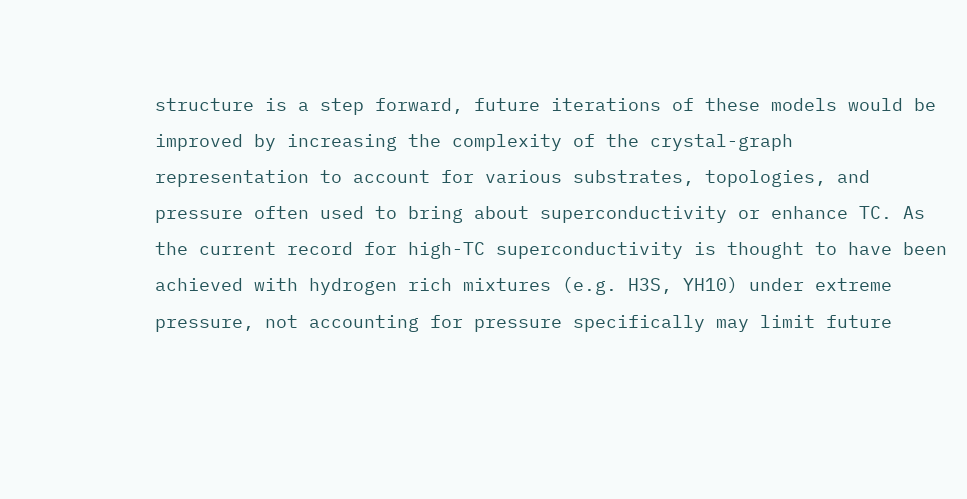structure is a step forward, future iterations of these models would be improved by increasing the complexity of the crystal-graph representation to account for various substrates, topologies, and pressure often used to bring about superconductivity or enhance TC. As the current record for high-TC superconductivity is thought to have been achieved with hydrogen rich mixtures (e.g. H3S, YH10) under extreme pressure, not accounting for pressure specifically may limit future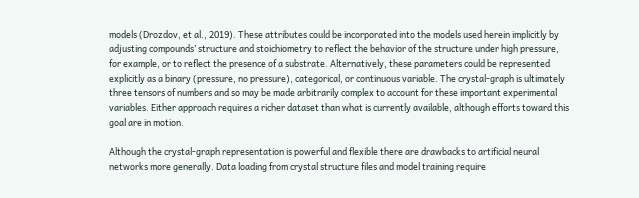models (Drozdov, et al., 2019). These attributes could be incorporated into the models used herein implicitly by adjusting compounds’ structure and stoichiometry to reflect the behavior of the structure under high pressure, for example, or to reflect the presence of a substrate. Alternatively, these parameters could be represented explicitly as a binary (pressure, no pressure), categorical, or continuous variable. The crystal-graph is ultimately three tensors of numbers and so may be made arbitrarily complex to account for these important experimental variables. Either approach requires a richer dataset than what is currently available, although efforts toward this goal are in motion.

Although the crystal-graph representation is powerful and flexible there are drawbacks to artificial neural networks more generally. Data loading from crystal structure files and model training require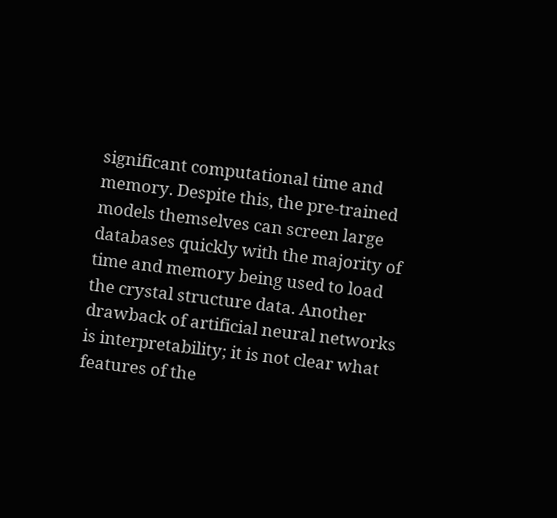significant computational time and memory. Despite this, the pre-trained models themselves can screen large databases quickly with the majority of time and memory being used to load the crystal structure data. Another drawback of artificial neural networks is interpretability; it is not clear what features of the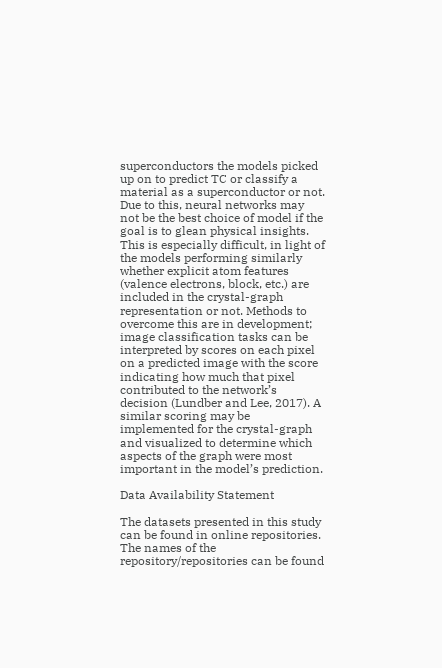superconductors the models picked up on to predict TC or classify a material as a superconductor or not. Due to this, neural networks may not be the best choice of model if the goal is to glean physical insights. This is especially difficult, in light of the models performing similarly whether explicit atom features (valence electrons, block, etc.) are included in the crystal-graph representation or not. Methods to overcome this are in development; image classification tasks can be interpreted by scores on each pixel on a predicted image with the score indicating how much that pixel contributed to the network’s decision (Lundber and Lee, 2017). A similar scoring may be implemented for the crystal-graph and visualized to determine which aspects of the graph were most important in the model’s prediction.

Data Availability Statement

The datasets presented in this study can be found in online repositories. The names of the repository/repositories can be found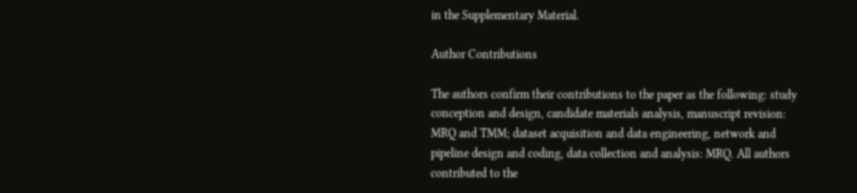in the Supplementary Material.

Author Contributions

The authors confirm their contributions to the paper as the following: study conception and design, candidate materials analysis, manuscript revision: MRQ and TMM; dataset acquisition and data engineering, network and pipeline design and coding, data collection and analysis: MRQ. All authors contributed to the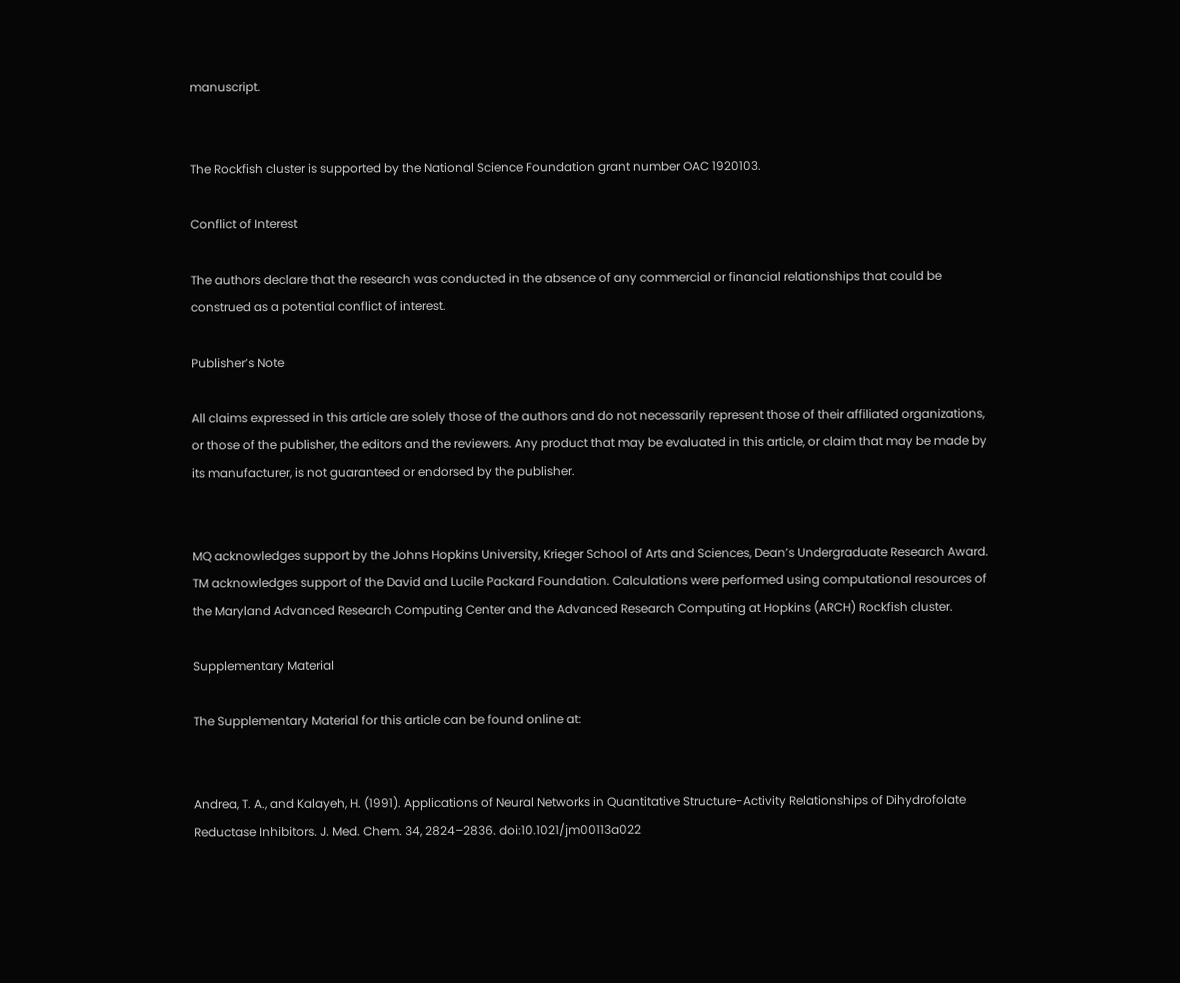manuscript.


The Rockfish cluster is supported by the National Science Foundation grant number OAC 1920103.

Conflict of Interest

The authors declare that the research was conducted in the absence of any commercial or financial relationships that could be construed as a potential conflict of interest.

Publisher’s Note

All claims expressed in this article are solely those of the authors and do not necessarily represent those of their affiliated organizations, or those of the publisher, the editors and the reviewers. Any product that may be evaluated in this article, or claim that may be made by its manufacturer, is not guaranteed or endorsed by the publisher.


MQ acknowledges support by the Johns Hopkins University, Krieger School of Arts and Sciences, Dean’s Undergraduate Research Award. TM acknowledges support of the David and Lucile Packard Foundation. Calculations were performed using computational resources of the Maryland Advanced Research Computing Center and the Advanced Research Computing at Hopkins (ARCH) Rockfish cluster.

Supplementary Material

The Supplementary Material for this article can be found online at:


Andrea, T. A., and Kalayeh, H. (1991). Applications of Neural Networks in Quantitative Structure-Activity Relationships of Dihydrofolate Reductase Inhibitors. J. Med. Chem. 34, 2824–2836. doi:10.1021/jm00113a022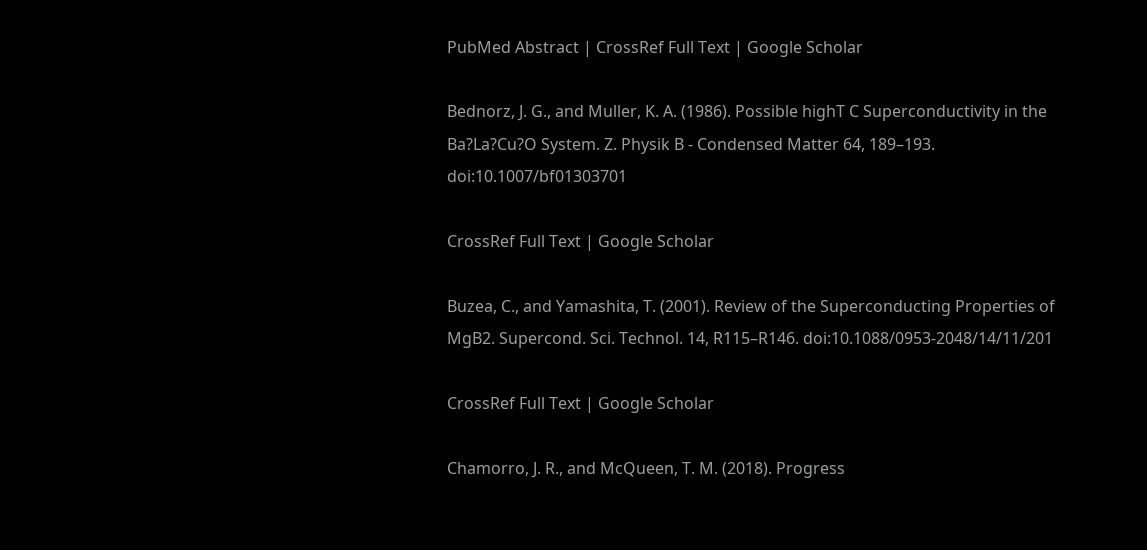PubMed Abstract | CrossRef Full Text | Google Scholar

Bednorz, J. G., and Muller, K. A. (1986). Possible highT C Superconductivity in the Ba?La?Cu?O System. Z. Physik B - Condensed Matter 64, 189–193. doi:10.1007/bf01303701

CrossRef Full Text | Google Scholar

Buzea, C., and Yamashita, T. (2001). Review of the Superconducting Properties of MgB2. Supercond. Sci. Technol. 14, R115–R146. doi:10.1088/0953-2048/14/11/201

CrossRef Full Text | Google Scholar

Chamorro, J. R., and McQueen, T. M. (2018). Progress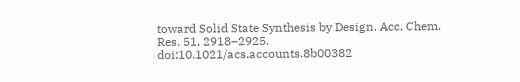toward Solid State Synthesis by Design. Acc. Chem. Res. 51, 2918–2925. doi:10.1021/acs.accounts.8b00382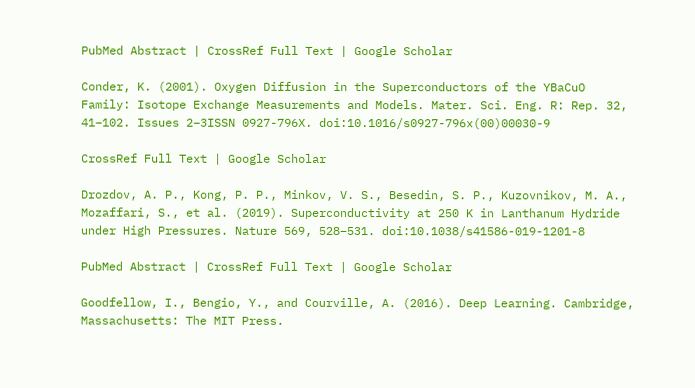PubMed Abstract | CrossRef Full Text | Google Scholar

Conder, K. (2001). Oxygen Diffusion in the Superconductors of the YBaCuO Family: Isotope Exchange Measurements and Models. Mater. Sci. Eng. R: Rep. 32, 41–102. Issues 2–3ISSN 0927-796X. doi:10.1016/s0927-796x(00)00030-9

CrossRef Full Text | Google Scholar

Drozdov, A. P., Kong, P. P., Minkov, V. S., Besedin, S. P., Kuzovnikov, M. A., Mozaffari, S., et al. (2019). Superconductivity at 250 K in Lanthanum Hydride under High Pressures. Nature 569, 528–531. doi:10.1038/s41586-019-1201-8

PubMed Abstract | CrossRef Full Text | Google Scholar

Goodfellow, I., Bengio, Y., and Courville, A. (2016). Deep Learning. Cambridge, Massachusetts: The MIT Press.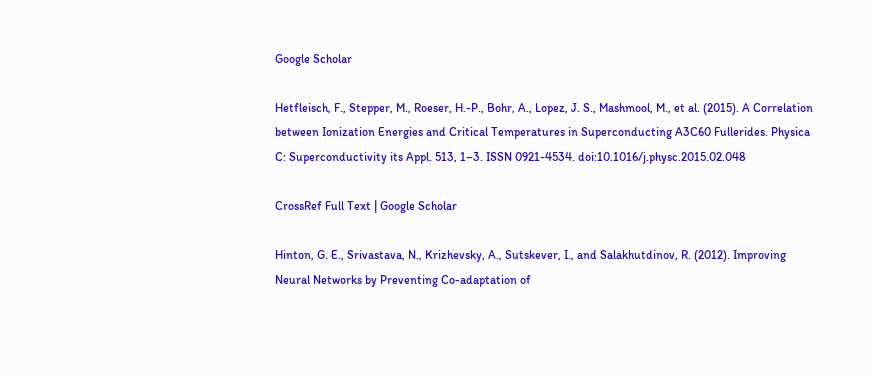Google Scholar

Hetfleisch, F., Stepper, M., Roeser, H.-P., Bohr, A., Lopez, J. S., Mashmool, M., et al. (2015). A Correlation between Ionization Energies and Critical Temperatures in Superconducting A3C60 Fullerides. Physica C: Superconductivity its Appl. 513, 1–3. ISSN 0921-4534. doi:10.1016/j.physc.2015.02.048

CrossRef Full Text | Google Scholar

Hinton, G. E., Srivastava, N., Krizhevsky, A., Sutskever, I., and Salakhutdinov, R. (2012). Improving Neural Networks by Preventing Co-adaptation of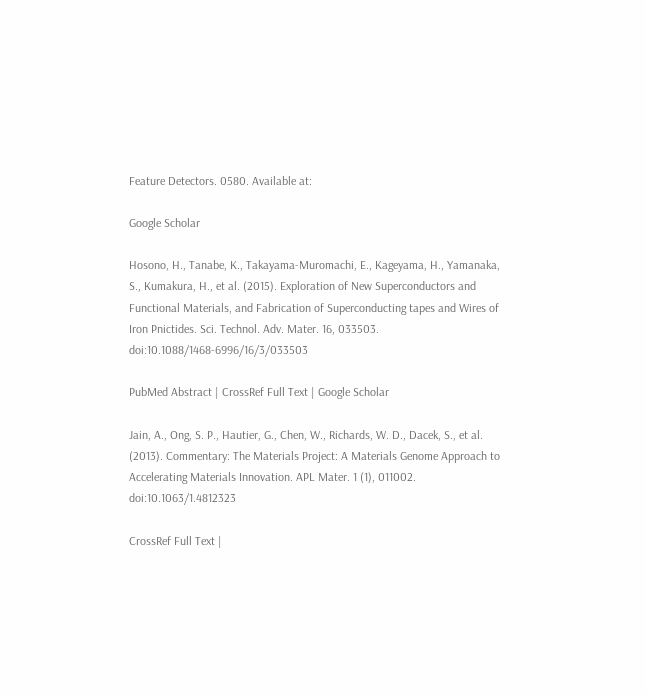Feature Detectors. 0580. Available at:

Google Scholar

Hosono, H., Tanabe, K., Takayama-Muromachi, E., Kageyama, H., Yamanaka, S., Kumakura, H., et al. (2015). Exploration of New Superconductors and Functional Materials, and Fabrication of Superconducting tapes and Wires of Iron Pnictides. Sci. Technol. Adv. Mater. 16, 033503. doi:10.1088/1468-6996/16/3/033503

PubMed Abstract | CrossRef Full Text | Google Scholar

Jain, A., Ong, S. P., Hautier, G., Chen, W., Richards, W. D., Dacek, S., et al. (2013). Commentary: The Materials Project: A Materials Genome Approach to Accelerating Materials Innovation. APL Mater. 1 (1), 011002. doi:10.1063/1.4812323

CrossRef Full Text |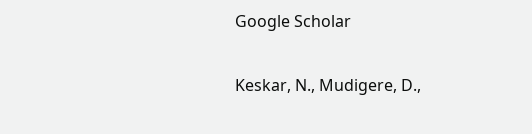Google Scholar

Keskar, N., Mudigere, D.,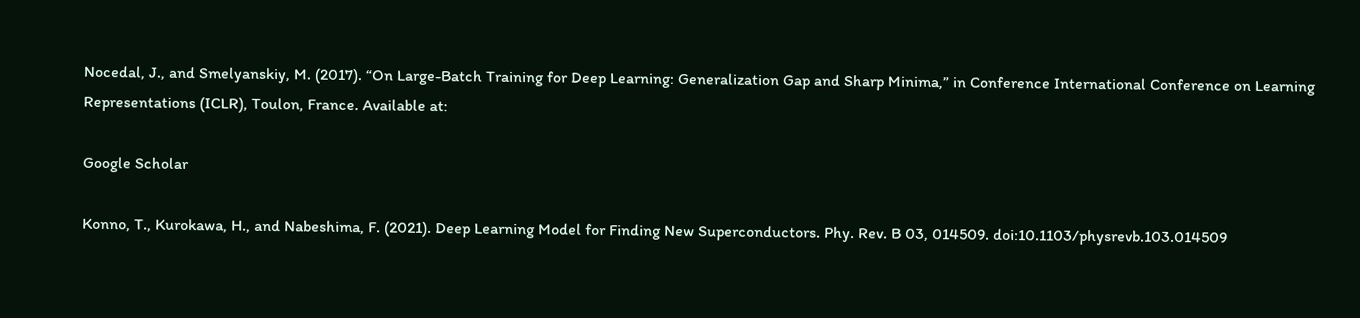Nocedal, J., and Smelyanskiy, M. (2017). “On Large-Batch Training for Deep Learning: Generalization Gap and Sharp Minima,” in Conference International Conference on Learning Representations (ICLR), Toulon, France. Available at:

Google Scholar

Konno, T., Kurokawa, H., and Nabeshima, F. (2021). Deep Learning Model for Finding New Superconductors. Phy. Rev. B 03, 014509. doi:10.1103/physrevb.103.014509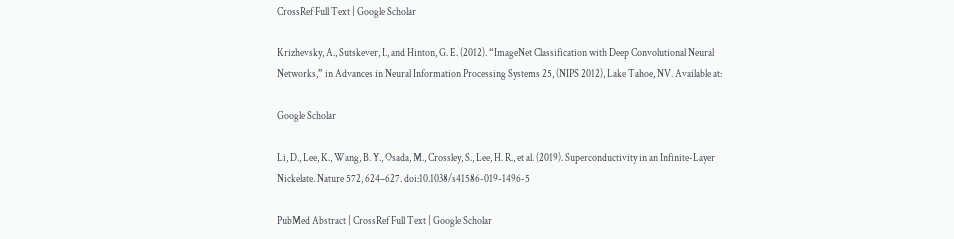CrossRef Full Text | Google Scholar

Krizhevsky, A., Sutskever, I., and Hinton, G. E. (2012). “ImageNet Classification with Deep Convolutional Neural Networks,” in Advances in Neural Information Processing Systems 25, (NIPS 2012), Lake Tahoe, NV. Available at:

Google Scholar

Li, D., Lee, K., Wang, B. Y., Osada, M., Crossley, S., Lee, H. R., et al. (2019). Superconductivity in an Infinite-Layer Nickelate. Nature 572, 624–627. doi:10.1038/s41586-019-1496-5

PubMed Abstract | CrossRef Full Text | Google Scholar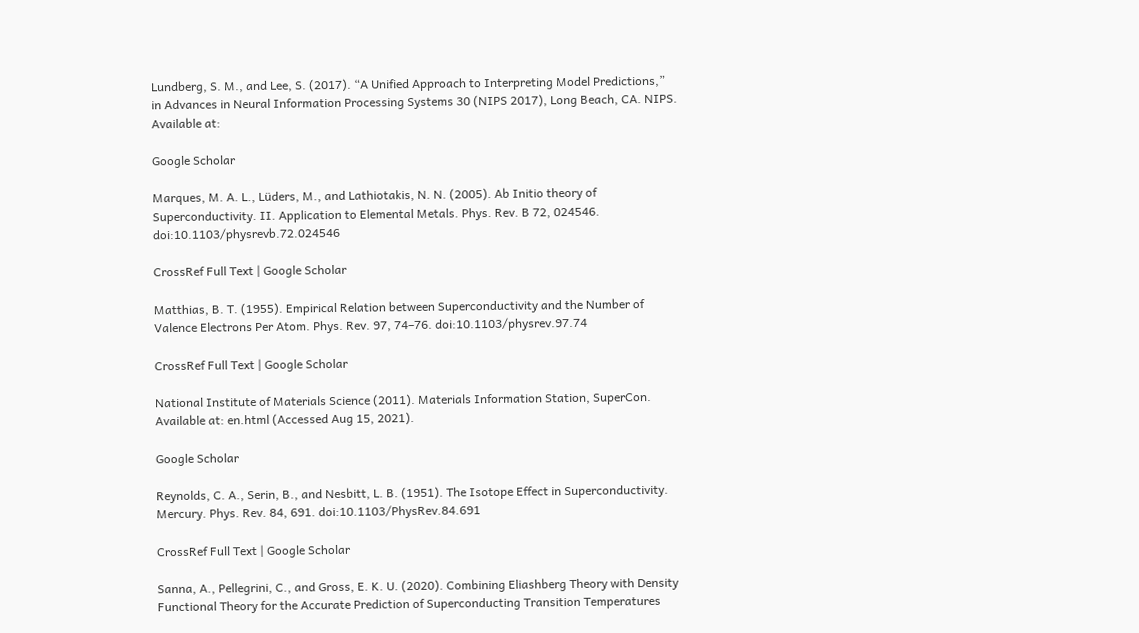Lundberg, S. M., and Lee, S. (2017). “A Unified Approach to Interpreting Model Predictions,” in Advances in Neural Information Processing Systems 30 (NIPS 2017), Long Beach, CA. NIPS. Available at:

Google Scholar

Marques, M. A. L., Lüders, M., and Lathiotakis, N. N. (2005). Ab Initio theory of Superconductivity. II. Application to Elemental Metals. Phys. Rev. B 72, 024546. doi:10.1103/physrevb.72.024546

CrossRef Full Text | Google Scholar

Matthias, B. T. (1955). Empirical Relation between Superconductivity and the Number of Valence Electrons Per Atom. Phys. Rev. 97, 74–76. doi:10.1103/physrev.97.74

CrossRef Full Text | Google Scholar

National Institute of Materials Science (2011). Materials Information Station, SuperCon. Available at: en.html (Accessed Aug 15, 2021).

Google Scholar

Reynolds, C. A., Serin, B., and Nesbitt, L. B. (1951). The Isotope Effect in Superconductivity. Mercury. Phys. Rev. 84, 691. doi:10.1103/PhysRev.84.691

CrossRef Full Text | Google Scholar

Sanna, A., Pellegrini, C., and Gross, E. K. U. (2020). Combining Eliashberg Theory with Density Functional Theory for the Accurate Prediction of Superconducting Transition Temperatures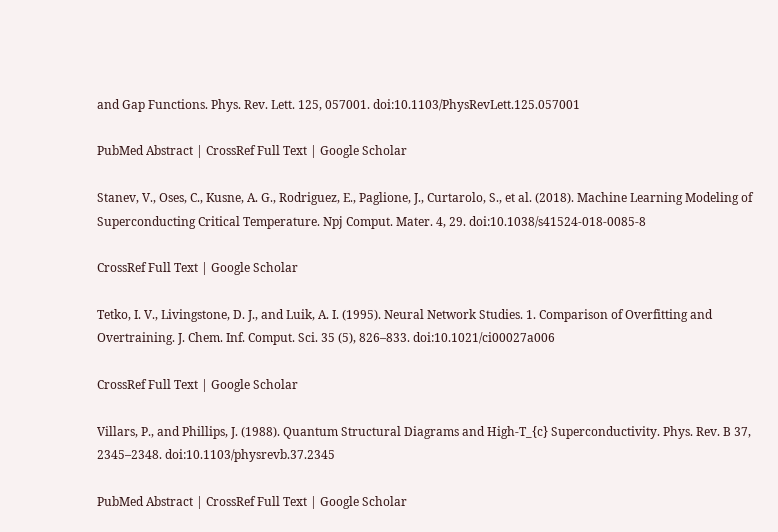and Gap Functions. Phys. Rev. Lett. 125, 057001. doi:10.1103/PhysRevLett.125.057001

PubMed Abstract | CrossRef Full Text | Google Scholar

Stanev, V., Oses, C., Kusne, A. G., Rodriguez, E., Paglione, J., Curtarolo, S., et al. (2018). Machine Learning Modeling of Superconducting Critical Temperature. Npj Comput. Mater. 4, 29. doi:10.1038/s41524-018-0085-8

CrossRef Full Text | Google Scholar

Tetko, I. V., Livingstone, D. J., and Luik, A. I. (1995). Neural Network Studies. 1. Comparison of Overfitting and Overtraining. J. Chem. Inf. Comput. Sci. 35 (5), 826–833. doi:10.1021/ci00027a006

CrossRef Full Text | Google Scholar

Villars, P., and Phillips, J. (1988). Quantum Structural Diagrams and High-T_{c} Superconductivity. Phys. Rev. B 37, 2345–2348. doi:10.1103/physrevb.37.2345

PubMed Abstract | CrossRef Full Text | Google Scholar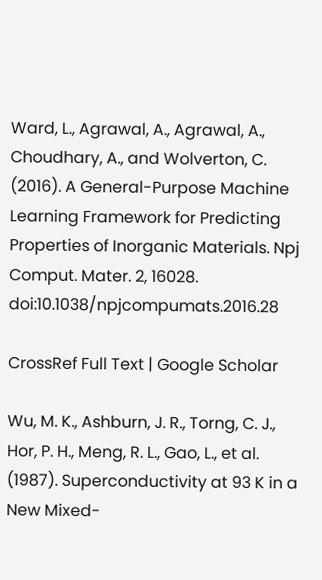Ward, L., Agrawal, A., Agrawal, A., Choudhary, A., and Wolverton, C. (2016). A General-Purpose Machine Learning Framework for Predicting Properties of Inorganic Materials. Npj Comput. Mater. 2, 16028. doi:10.1038/npjcompumats.2016.28

CrossRef Full Text | Google Scholar

Wu, M. K., Ashburn, J. R., Torng, C. J., Hor, P. H., Meng, R. L., Gao, L., et al. (1987). Superconductivity at 93 K in a New Mixed-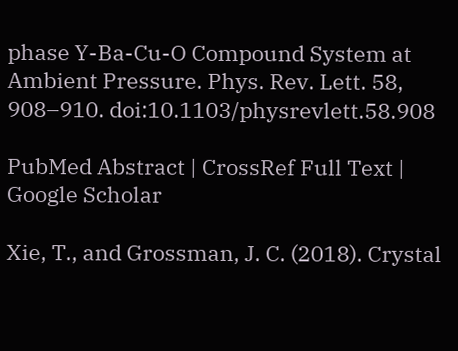phase Y-Ba-Cu-O Compound System at Ambient Pressure. Phys. Rev. Lett. 58, 908–910. doi:10.1103/physrevlett.58.908

PubMed Abstract | CrossRef Full Text | Google Scholar

Xie, T., and Grossman, J. C. (2018). Crystal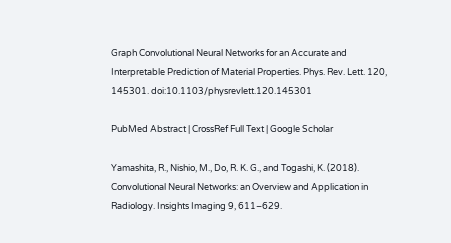Graph Convolutional Neural Networks for an Accurate and Interpretable Prediction of Material Properties. Phys. Rev. Lett. 120, 145301. doi:10.1103/physrevlett.120.145301

PubMed Abstract | CrossRef Full Text | Google Scholar

Yamashita, R., Nishio, M., Do, R. K. G., and Togashi, K. (2018). Convolutional Neural Networks: an Overview and Application in Radiology. Insights Imaging 9, 611–629.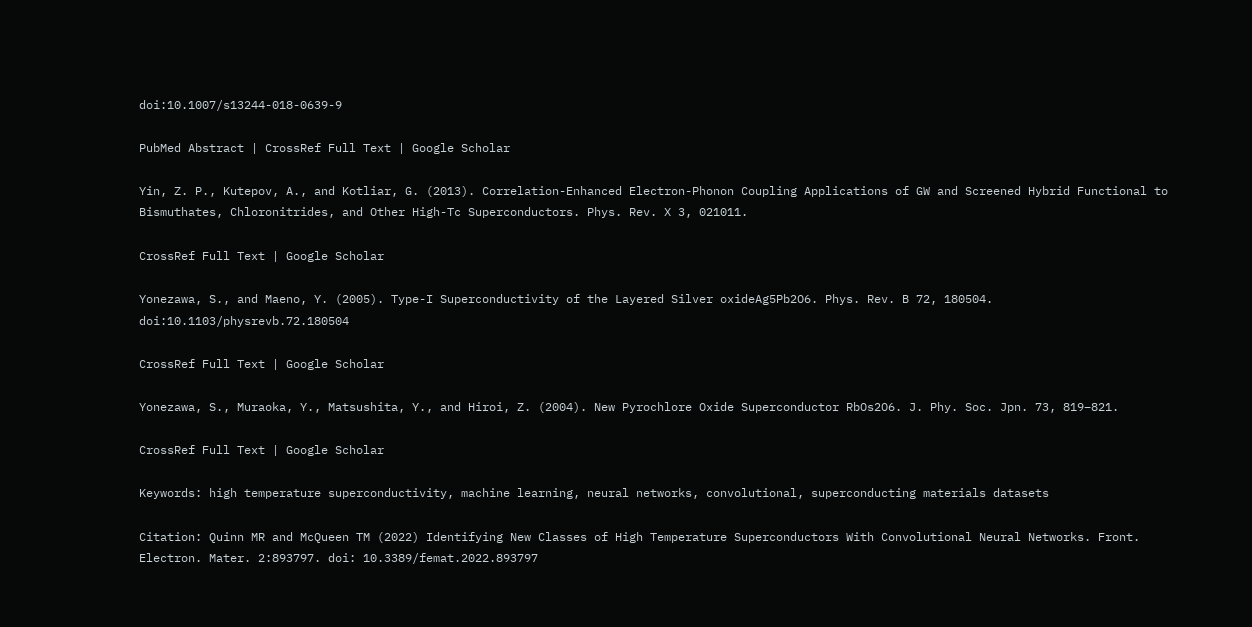doi:10.1007/s13244-018-0639-9

PubMed Abstract | CrossRef Full Text | Google Scholar

Yin, Z. P., Kutepov, A., and Kotliar, G. (2013). Correlation-Enhanced Electron-Phonon Coupling Applications of GW and Screened Hybrid Functional to Bismuthates, Chloronitrides, and Other High-Tc Superconductors. Phys. Rev. X 3, 021011.

CrossRef Full Text | Google Scholar

Yonezawa, S., and Maeno, Y. (2005). Type-I Superconductivity of the Layered Silver oxideAg5Pb2O6. Phys. Rev. B 72, 180504. doi:10.1103/physrevb.72.180504

CrossRef Full Text | Google Scholar

Yonezawa, S., Muraoka, Y., Matsushita, Y., and Hiroi, Z. (2004). New Pyrochlore Oxide Superconductor RbOs2O6. J. Phy. Soc. Jpn. 73, 819–821.

CrossRef Full Text | Google Scholar

Keywords: high temperature superconductivity, machine learning, neural networks, convolutional, superconducting materials datasets

Citation: Quinn MR and McQueen TM (2022) Identifying New Classes of High Temperature Superconductors With Convolutional Neural Networks. Front. Electron. Mater. 2:893797. doi: 10.3389/femat.2022.893797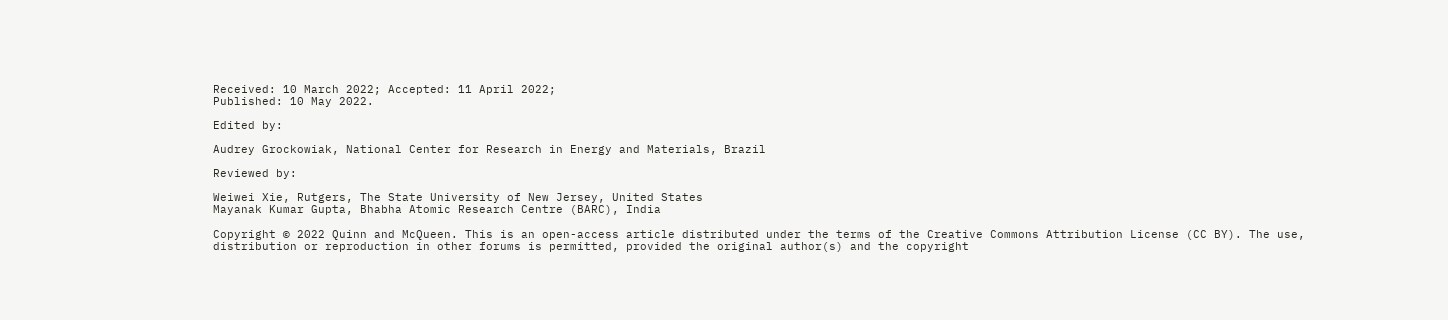Received: 10 March 2022; Accepted: 11 April 2022;
Published: 10 May 2022.

Edited by:

Audrey Grockowiak, National Center for Research in Energy and Materials, Brazil

Reviewed by:

Weiwei Xie, Rutgers, The State University of New Jersey, United States
Mayanak Kumar Gupta, Bhabha Atomic Research Centre (BARC), India

Copyright © 2022 Quinn and McQueen. This is an open-access article distributed under the terms of the Creative Commons Attribution License (CC BY). The use, distribution or reproduction in other forums is permitted, provided the original author(s) and the copyright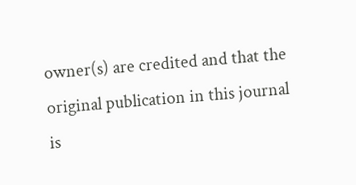owner(s) are credited and that the original publication in this journal is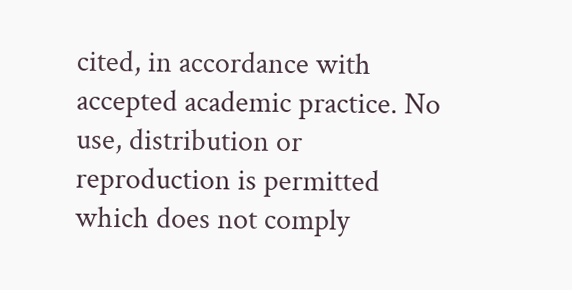cited, in accordance with accepted academic practice. No use, distribution or reproduction is permitted which does not comply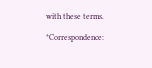with these terms.

*Correspondence: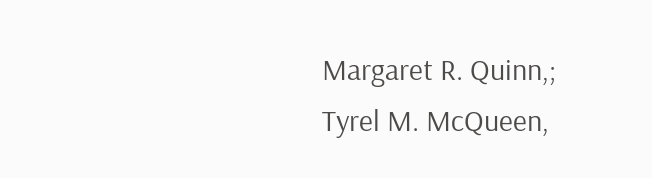Margaret R. Quinn,; Tyrel M. McQueen,